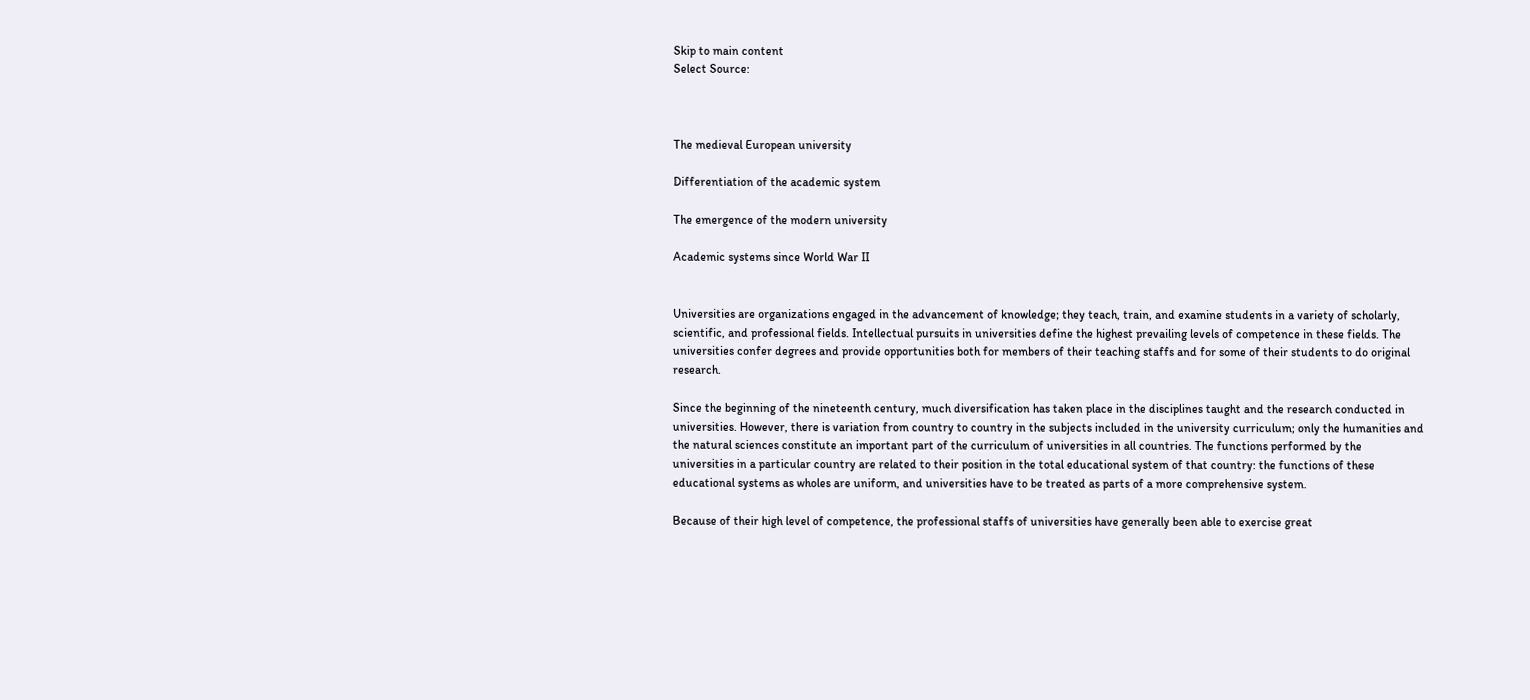Skip to main content
Select Source:



The medieval European university

Differentiation of the academic system

The emergence of the modern university

Academic systems since World War II


Universities are organizations engaged in the advancement of knowledge; they teach, train, and examine students in a variety of scholarly, scientific, and professional fields. Intellectual pursuits in universities define the highest prevailing levels of competence in these fields. The universities confer degrees and provide opportunities both for members of their teaching staffs and for some of their students to do original research.

Since the beginning of the nineteenth century, much diversification has taken place in the disciplines taught and the research conducted in universities. However, there is variation from country to country in the subjects included in the university curriculum; only the humanities and the natural sciences constitute an important part of the curriculum of universities in all countries. The functions performed by the universities in a particular country are related to their position in the total educational system of that country: the functions of these educational systems as wholes are uniform, and universities have to be treated as parts of a more comprehensive system.

Because of their high level of competence, the professional staffs of universities have generally been able to exercise great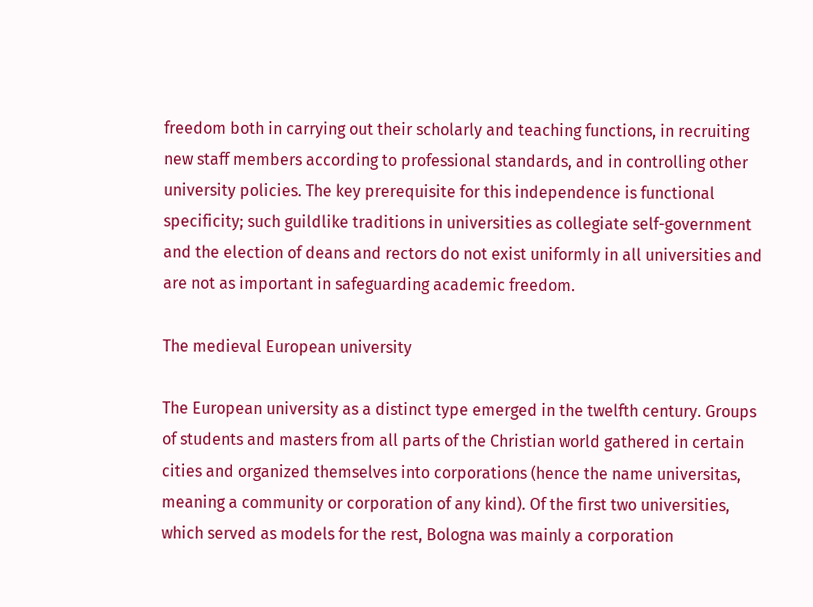freedom both in carrying out their scholarly and teaching functions, in recruiting new staff members according to professional standards, and in controlling other university policies. The key prerequisite for this independence is functional specificity; such guildlike traditions in universities as collegiate self-government and the election of deans and rectors do not exist uniformly in all universities and are not as important in safeguarding academic freedom.

The medieval European university

The European university as a distinct type emerged in the twelfth century. Groups of students and masters from all parts of the Christian world gathered in certain cities and organized themselves into corporations (hence the name universitas, meaning a community or corporation of any kind). Of the first two universities, which served as models for the rest, Bologna was mainly a corporation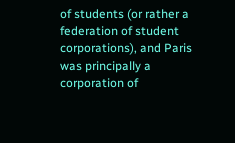of students (or rather a federation of student corporations), and Paris was principally a corporation of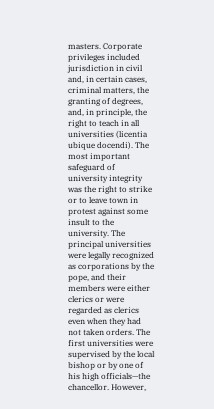masters. Corporate privileges included jurisdiction in civil and, in certain cases, criminal matters, the granting of degrees, and, in principle, the right to teach in all universities (licentia ubique docendi). The most important safeguard of university integrity was the right to strike or to leave town in protest against some insult to the university. The principal universities were legally recognized as corporations by the pope, and their members were either clerics or were regarded as clerics even when they had not taken orders. The first universities were supervised by the local bishop or by one of his high officials—the chancellor. However,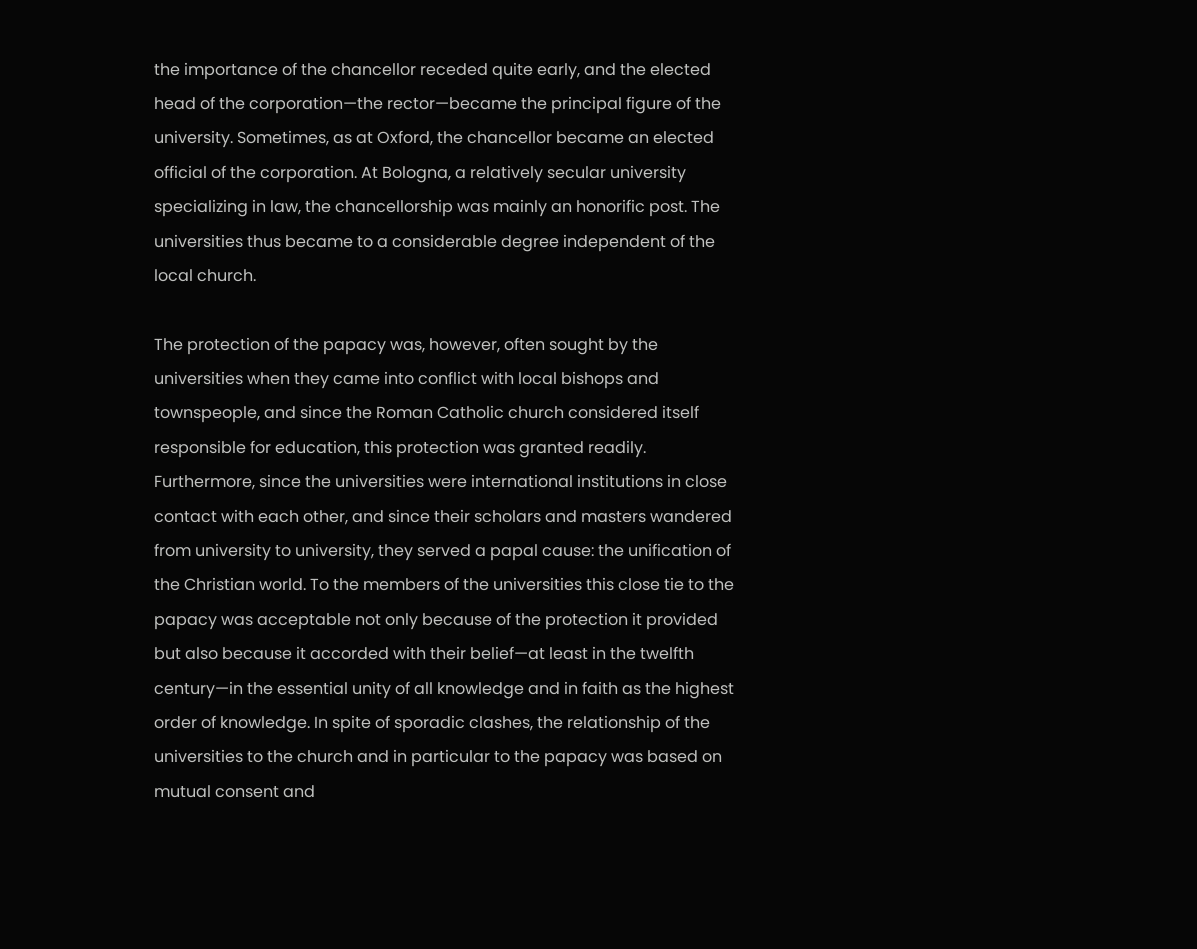the importance of the chancellor receded quite early, and the elected head of the corporation—the rector—became the principal figure of the university. Sometimes, as at Oxford, the chancellor became an elected official of the corporation. At Bologna, a relatively secular university specializing in law, the chancellorship was mainly an honorific post. The universities thus became to a considerable degree independent of the local church.

The protection of the papacy was, however, often sought by the universities when they came into conflict with local bishops and townspeople, and since the Roman Catholic church considered itself responsible for education, this protection was granted readily. Furthermore, since the universities were international institutions in close contact with each other, and since their scholars and masters wandered from university to university, they served a papal cause: the unification of the Christian world. To the members of the universities this close tie to the papacy was acceptable not only because of the protection it provided but also because it accorded with their belief—at least in the twelfth century—in the essential unity of all knowledge and in faith as the highest order of knowledge. In spite of sporadic clashes, the relationship of the universities to the church and in particular to the papacy was based on mutual consent and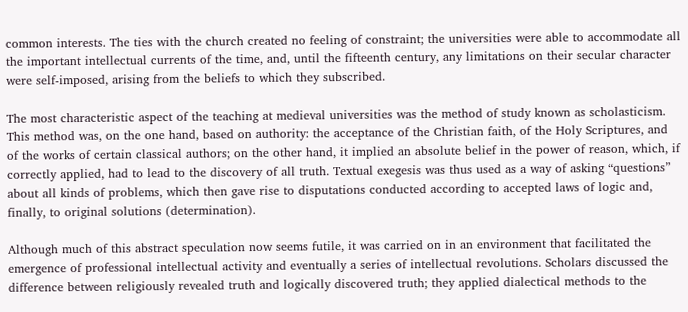common interests. The ties with the church created no feeling of constraint; the universities were able to accommodate all the important intellectual currents of the time, and, until the fifteenth century, any limitations on their secular character were self-imposed, arising from the beliefs to which they subscribed.

The most characteristic aspect of the teaching at medieval universities was the method of study known as scholasticism. This method was, on the one hand, based on authority: the acceptance of the Christian faith, of the Holy Scriptures, and of the works of certain classical authors; on the other hand, it implied an absolute belief in the power of reason, which, if correctly applied, had to lead to the discovery of all truth. Textual exegesis was thus used as a way of asking “questions” about all kinds of problems, which then gave rise to disputations conducted according to accepted laws of logic and, finally, to original solutions (determination).

Although much of this abstract speculation now seems futile, it was carried on in an environment that facilitated the emergence of professional intellectual activity and eventually a series of intellectual revolutions. Scholars discussed the difference between religiously revealed truth and logically discovered truth; they applied dialectical methods to the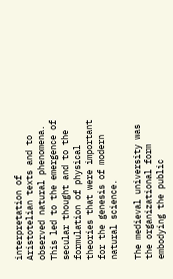interpretation of Aristotelian texts and to observed natural phenomena. This led to the emergence of secular thought and to the formulation of physical theories that were important for the genesis of modern natural science.

The medieval university was the organizational form embodying the public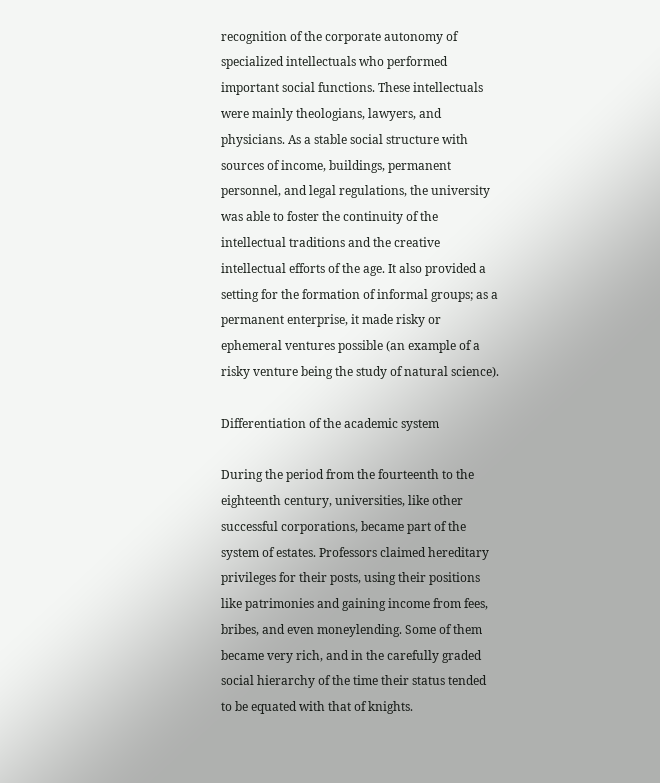recognition of the corporate autonomy of specialized intellectuals who performed important social functions. These intellectuals were mainly theologians, lawyers, and physicians. As a stable social structure with sources of income, buildings, permanent personnel, and legal regulations, the university was able to foster the continuity of the intellectual traditions and the creative intellectual efforts of the age. It also provided a setting for the formation of informal groups; as a permanent enterprise, it made risky or ephemeral ventures possible (an example of a risky venture being the study of natural science).

Differentiation of the academic system

During the period from the fourteenth to the eighteenth century, universities, like other successful corporations, became part of the system of estates. Professors claimed hereditary privileges for their posts, using their positions like patrimonies and gaining income from fees, bribes, and even moneylending. Some of them became very rich, and in the carefully graded social hierarchy of the time their status tended to be equated with that of knights.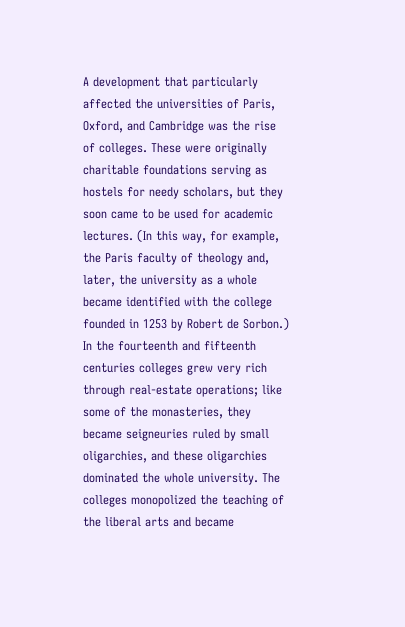A development that particularly affected the universities of Paris, Oxford, and Cambridge was the rise of colleges. These were originally charitable foundations serving as hostels for needy scholars, but they soon came to be used for academic lectures. (In this way, for example, the Paris faculty of theology and, later, the university as a whole became identified with the college founded in 1253 by Robert de Sorbon.) In the fourteenth and fifteenth centuries colleges grew very rich through real-estate operations; like some of the monasteries, they became seigneuries ruled by small oligarchies, and these oligarchies dominated the whole university. The colleges monopolized the teaching of the liberal arts and became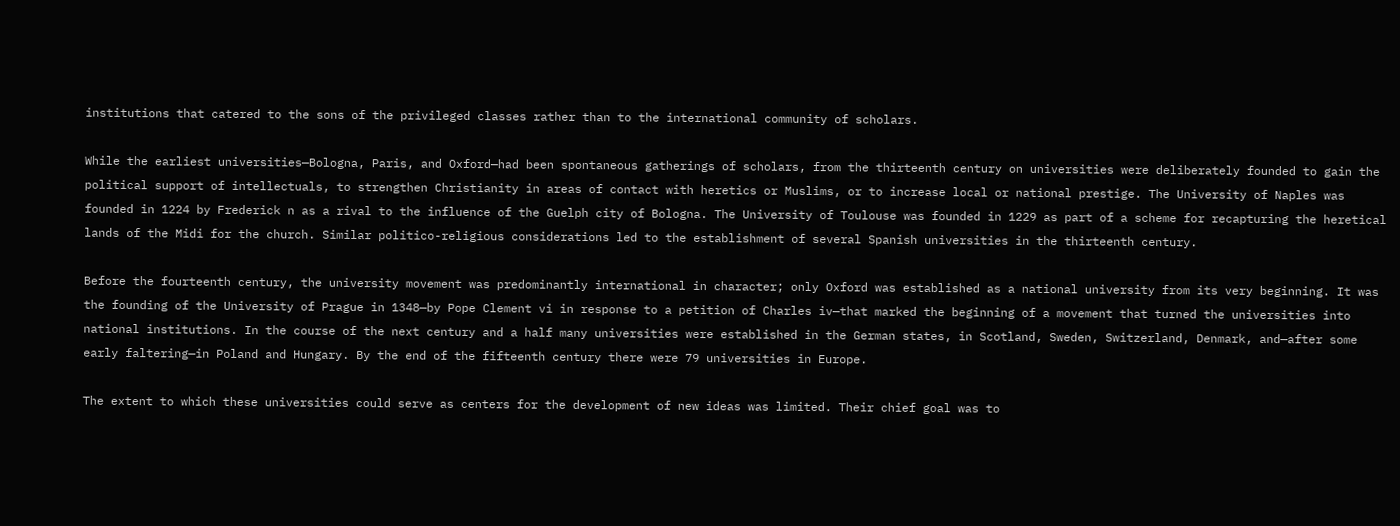institutions that catered to the sons of the privileged classes rather than to the international community of scholars.

While the earliest universities—Bologna, Paris, and Oxford—had been spontaneous gatherings of scholars, from the thirteenth century on universities were deliberately founded to gain the political support of intellectuals, to strengthen Christianity in areas of contact with heretics or Muslims, or to increase local or national prestige. The University of Naples was founded in 1224 by Frederick n as a rival to the influence of the Guelph city of Bologna. The University of Toulouse was founded in 1229 as part of a scheme for recapturing the heretical lands of the Midi for the church. Similar politico-religious considerations led to the establishment of several Spanish universities in the thirteenth century.

Before the fourteenth century, the university movement was predominantly international in character; only Oxford was established as a national university from its very beginning. It was the founding of the University of Prague in 1348—by Pope Clement vi in response to a petition of Charles iv—that marked the beginning of a movement that turned the universities into national institutions. In the course of the next century and a half many universities were established in the German states, in Scotland, Sweden, Switzerland, Denmark, and—after some early faltering—in Poland and Hungary. By the end of the fifteenth century there were 79 universities in Europe.

The extent to which these universities could serve as centers for the development of new ideas was limited. Their chief goal was to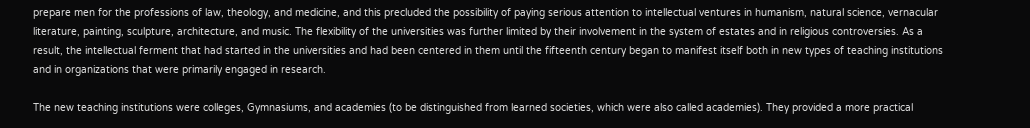prepare men for the professions of law, theology, and medicine, and this precluded the possibility of paying serious attention to intellectual ventures in humanism, natural science, vernacular literature, painting, sculpture, architecture, and music. The flexibility of the universities was further limited by their involvement in the system of estates and in religious controversies. As a result, the intellectual ferment that had started in the universities and had been centered in them until the fifteenth century began to manifest itself both in new types of teaching institutions and in organizations that were primarily engaged in research.

The new teaching institutions were colleges, Gymnasiums, and academies (to be distinguished from learned societies, which were also called academies). They provided a more practical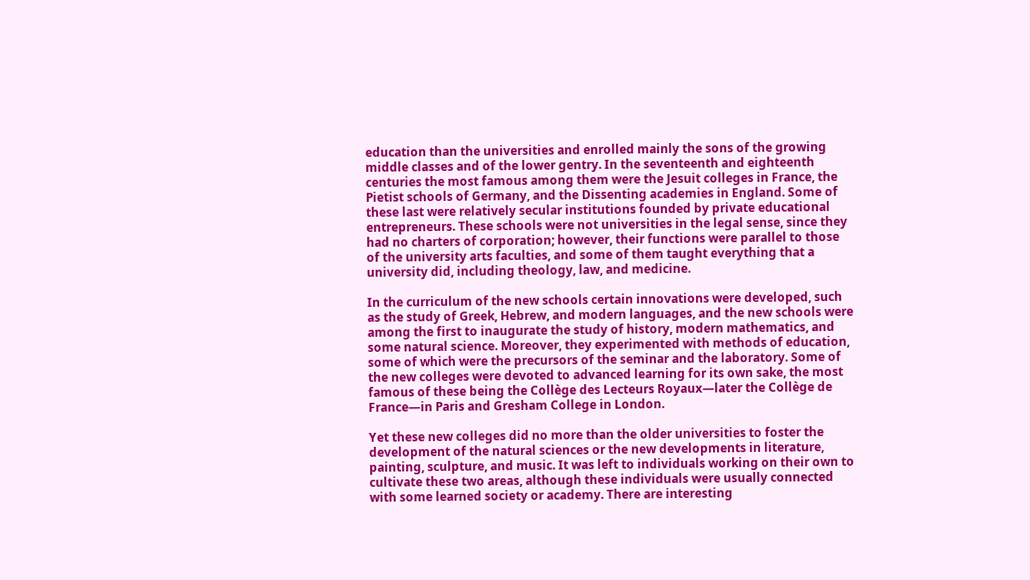education than the universities and enrolled mainly the sons of the growing middle classes and of the lower gentry. In the seventeenth and eighteenth centuries the most famous among them were the Jesuit colleges in France, the Pietist schools of Germany, and the Dissenting academies in England. Some of these last were relatively secular institutions founded by private educational entrepreneurs. These schools were not universities in the legal sense, since they had no charters of corporation; however, their functions were parallel to those of the university arts faculties, and some of them taught everything that a university did, including theology, law, and medicine.

In the curriculum of the new schools certain innovations were developed, such as the study of Greek, Hebrew, and modern languages, and the new schools were among the first to inaugurate the study of history, modern mathematics, and some natural science. Moreover, they experimented with methods of education, some of which were the precursors of the seminar and the laboratory. Some of the new colleges were devoted to advanced learning for its own sake, the most famous of these being the Collège des Lecteurs Royaux—later the Collège de France—in Paris and Gresham College in London.

Yet these new colleges did no more than the older universities to foster the development of the natural sciences or the new developments in literature, painting, sculpture, and music. It was left to individuals working on their own to cultivate these two areas, although these individuals were usually connected with some learned society or academy. There are interesting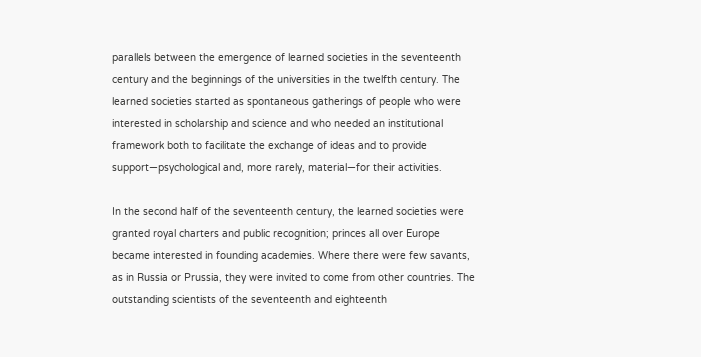parallels between the emergence of learned societies in the seventeenth century and the beginnings of the universities in the twelfth century. The learned societies started as spontaneous gatherings of people who were interested in scholarship and science and who needed an institutional framework both to facilitate the exchange of ideas and to provide support—psychological and, more rarely, material—for their activities.

In the second half of the seventeenth century, the learned societies were granted royal charters and public recognition; princes all over Europe became interested in founding academies. Where there were few savants, as in Russia or Prussia, they were invited to come from other countries. The outstanding scientists of the seventeenth and eighteenth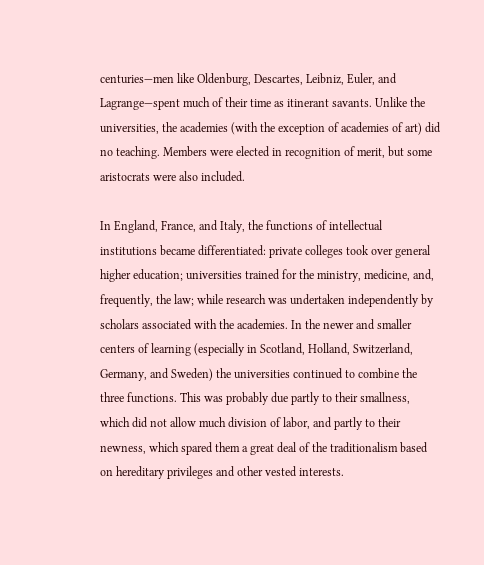centuries—men like Oldenburg, Descartes, Leibniz, Euler, and Lagrange—spent much of their time as itinerant savants. Unlike the universities, the academies (with the exception of academies of art) did no teaching. Members were elected in recognition of merit, but some aristocrats were also included.

In England, France, and Italy, the functions of intellectual institutions became differentiated: private colleges took over general higher education; universities trained for the ministry, medicine, and, frequently, the law; while research was undertaken independently by scholars associated with the academies. In the newer and smaller centers of learning (especially in Scotland, Holland, Switzerland, Germany, and Sweden) the universities continued to combine the three functions. This was probably due partly to their smallness, which did not allow much division of labor, and partly to their newness, which spared them a great deal of the traditionalism based on hereditary privileges and other vested interests.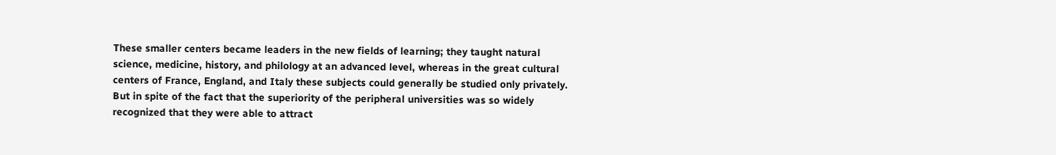These smaller centers became leaders in the new fields of learning; they taught natural science, medicine, history, and philology at an advanced level, whereas in the great cultural centers of France, England, and Italy these subjects could generally be studied only privately. But in spite of the fact that the superiority of the peripheral universities was so widely recognized that they were able to attract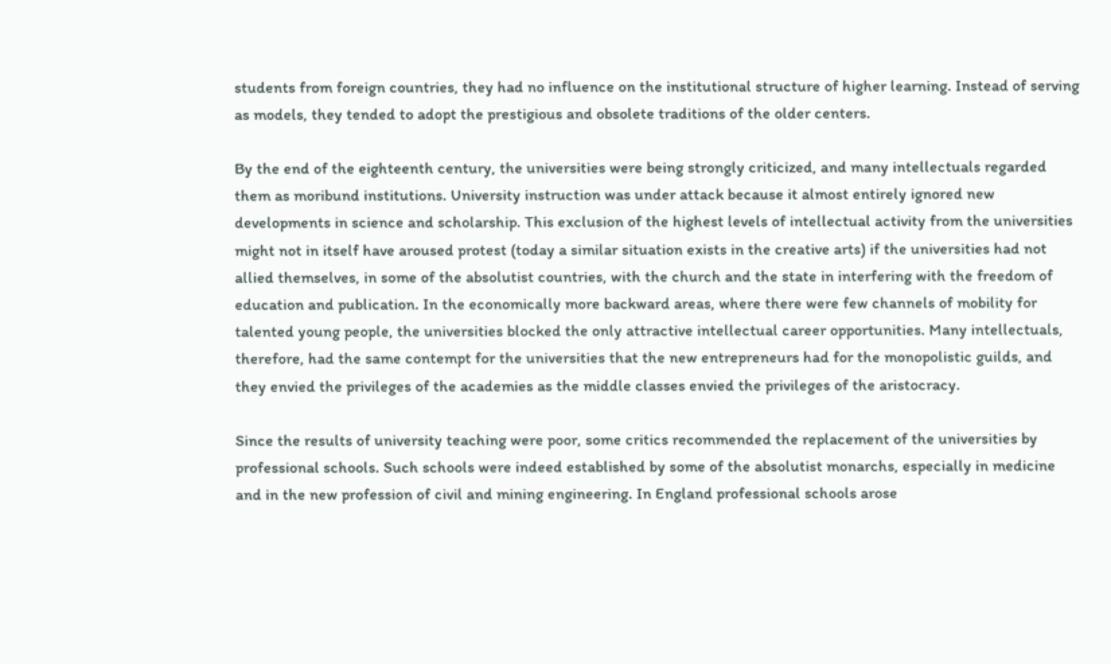students from foreign countries, they had no influence on the institutional structure of higher learning. Instead of serving as models, they tended to adopt the prestigious and obsolete traditions of the older centers.

By the end of the eighteenth century, the universities were being strongly criticized, and many intellectuals regarded them as moribund institutions. University instruction was under attack because it almost entirely ignored new developments in science and scholarship. This exclusion of the highest levels of intellectual activity from the universities might not in itself have aroused protest (today a similar situation exists in the creative arts) if the universities had not allied themselves, in some of the absolutist countries, with the church and the state in interfering with the freedom of education and publication. In the economically more backward areas, where there were few channels of mobility for talented young people, the universities blocked the only attractive intellectual career opportunities. Many intellectuals, therefore, had the same contempt for the universities that the new entrepreneurs had for the monopolistic guilds, and they envied the privileges of the academies as the middle classes envied the privileges of the aristocracy.

Since the results of university teaching were poor, some critics recommended the replacement of the universities by professional schools. Such schools were indeed established by some of the absolutist monarchs, especially in medicine and in the new profession of civil and mining engineering. In England professional schools arose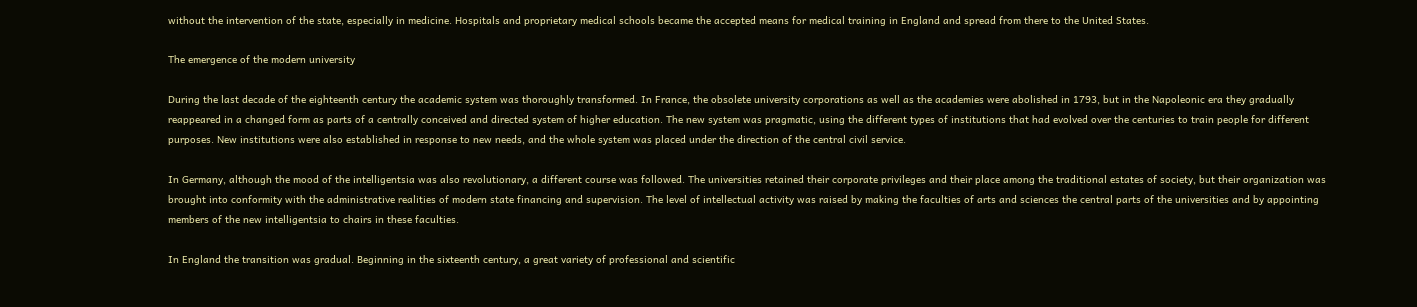without the intervention of the state, especially in medicine. Hospitals and proprietary medical schools became the accepted means for medical training in England and spread from there to the United States.

The emergence of the modern university

During the last decade of the eighteenth century the academic system was thoroughly transformed. In France, the obsolete university corporations as well as the academies were abolished in 1793, but in the Napoleonic era they gradually reappeared in a changed form as parts of a centrally conceived and directed system of higher education. The new system was pragmatic, using the different types of institutions that had evolved over the centuries to train people for different purposes. New institutions were also established in response to new needs, and the whole system was placed under the direction of the central civil service.

In Germany, although the mood of the intelligentsia was also revolutionary, a different course was followed. The universities retained their corporate privileges and their place among the traditional estates of society, but their organization was brought into conformity with the administrative realities of modern state financing and supervision. The level of intellectual activity was raised by making the faculties of arts and sciences the central parts of the universities and by appointing members of the new intelligentsia to chairs in these faculties.

In England the transition was gradual. Beginning in the sixteenth century, a great variety of professional and scientific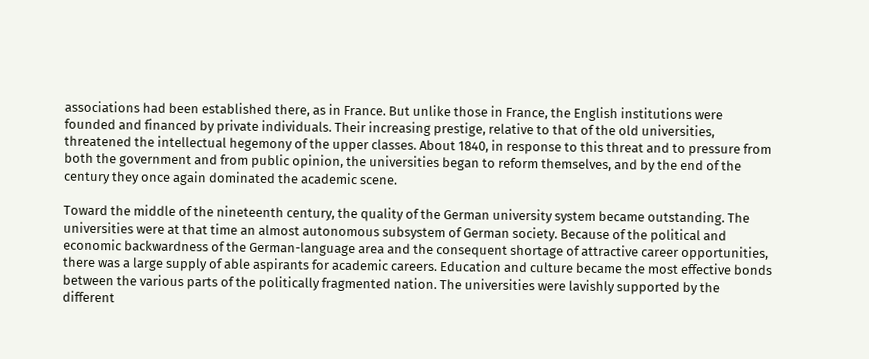associations had been established there, as in France. But unlike those in France, the English institutions were founded and financed by private individuals. Their increasing prestige, relative to that of the old universities, threatened the intellectual hegemony of the upper classes. About 1840, in response to this threat and to pressure from both the government and from public opinion, the universities began to reform themselves, and by the end of the century they once again dominated the academic scene.

Toward the middle of the nineteenth century, the quality of the German university system became outstanding. The universities were at that time an almost autonomous subsystem of German society. Because of the political and economic backwardness of the German-language area and the consequent shortage of attractive career opportunities, there was a large supply of able aspirants for academic careers. Education and culture became the most effective bonds between the various parts of the politically fragmented nation. The universities were lavishly supported by the different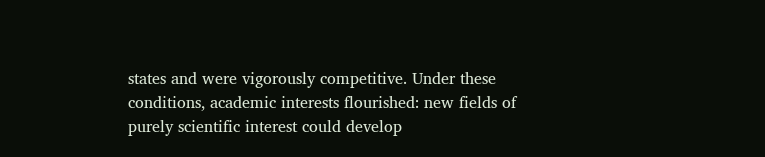states and were vigorously competitive. Under these conditions, academic interests flourished: new fields of purely scientific interest could develop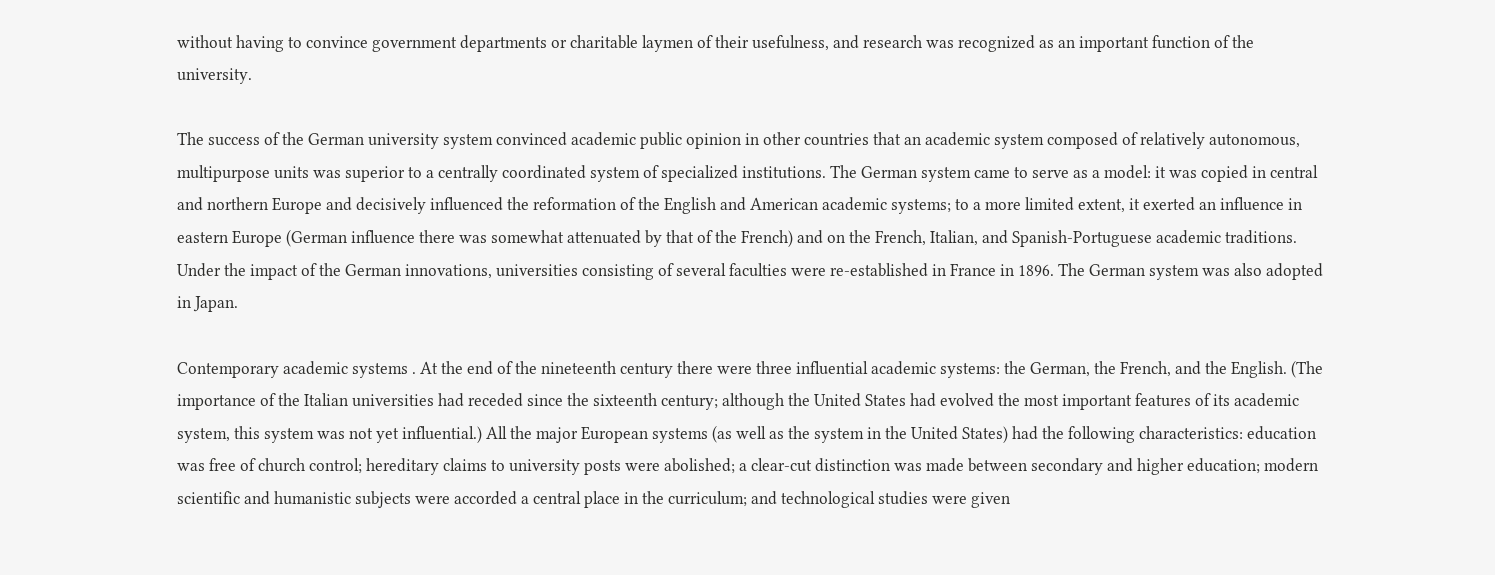without having to convince government departments or charitable laymen of their usefulness, and research was recognized as an important function of the university.

The success of the German university system convinced academic public opinion in other countries that an academic system composed of relatively autonomous, multipurpose units was superior to a centrally coordinated system of specialized institutions. The German system came to serve as a model: it was copied in central and northern Europe and decisively influenced the reformation of the English and American academic systems; to a more limited extent, it exerted an influence in eastern Europe (German influence there was somewhat attenuated by that of the French) and on the French, Italian, and Spanish-Portuguese academic traditions. Under the impact of the German innovations, universities consisting of several faculties were re-established in France in 1896. The German system was also adopted in Japan.

Contemporary academic systems . At the end of the nineteenth century there were three influential academic systems: the German, the French, and the English. (The importance of the Italian universities had receded since the sixteenth century; although the United States had evolved the most important features of its academic system, this system was not yet influential.) All the major European systems (as well as the system in the United States) had the following characteristics: education was free of church control; hereditary claims to university posts were abolished; a clear-cut distinction was made between secondary and higher education; modern scientific and humanistic subjects were accorded a central place in the curriculum; and technological studies were given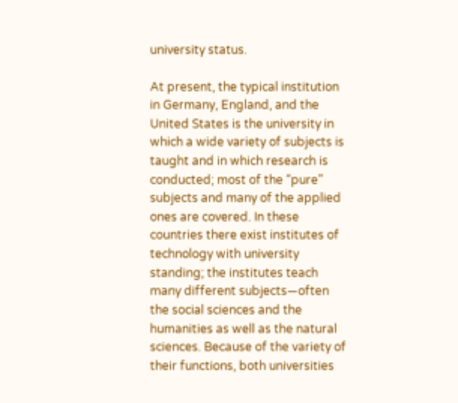university status.

At present, the typical institution in Germany, England, and the United States is the university in which a wide variety of subjects is taught and in which research is conducted; most of the “pure” subjects and many of the applied ones are covered. In these countries there exist institutes of technology with university standing; the institutes teach many different subjects—often the social sciences and the humanities as well as the natural sciences. Because of the variety of their functions, both universities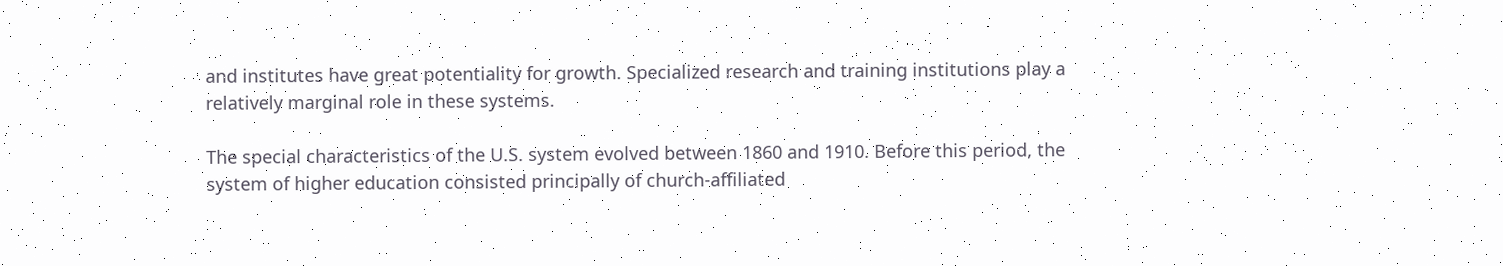and institutes have great potentiality for growth. Specialized research and training institutions play a relatively marginal role in these systems.

The special characteristics of the U.S. system evolved between 1860 and 1910. Before this period, the system of higher education consisted principally of church-affiliated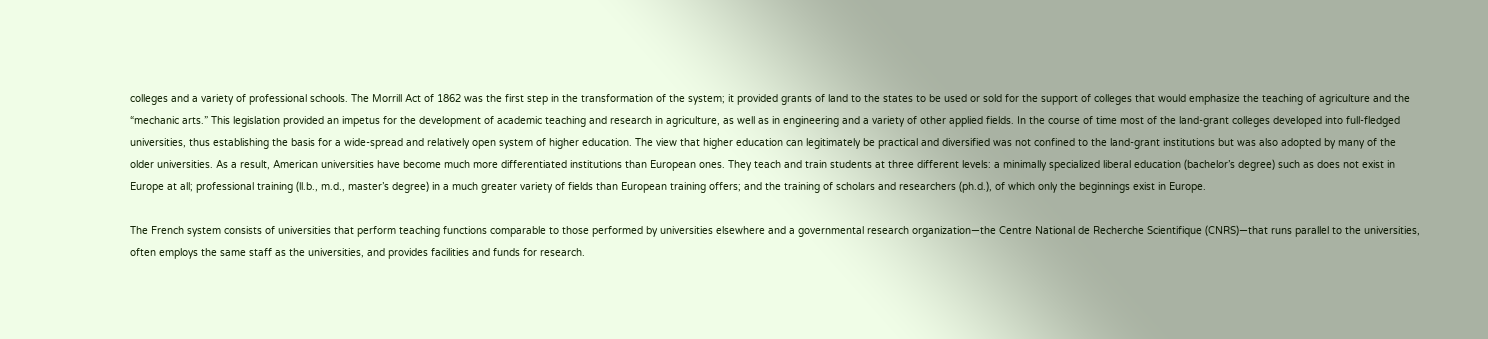colleges and a variety of professional schools. The Morrill Act of 1862 was the first step in the transformation of the system; it provided grants of land to the states to be used or sold for the support of colleges that would emphasize the teaching of agriculture and the “mechanic arts.” This legislation provided an impetus for the development of academic teaching and research in agriculture, as well as in engineering and a variety of other applied fields. In the course of time most of the land-grant colleges developed into full-fledged universities, thus establishing the basis for a wide-spread and relatively open system of higher education. The view that higher education can legitimately be practical and diversified was not confined to the land-grant institutions but was also adopted by many of the older universities. As a result, American universities have become much more differentiated institutions than European ones. They teach and train students at three different levels: a minimally specialized liberal education (bachelor’s degree) such as does not exist in Europe at all; professional training (ll.b., m.d., master’s degree) in a much greater variety of fields than European training offers; and the training of scholars and researchers (ph.d.), of which only the beginnings exist in Europe.

The French system consists of universities that perform teaching functions comparable to those performed by universities elsewhere and a governmental research organization—the Centre National de Recherche Scientifique (CNRS)—that runs parallel to the universities, often employs the same staff as the universities, and provides facilities and funds for research.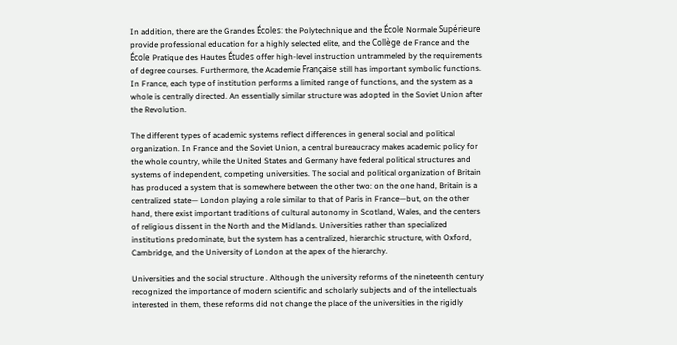In addition, there are the Grandes Écoles: the Polytechnique and the École Normale Supérieure provide professional education for a highly selected elite, and the Collège de France and the École Pratique des Hautes Études offer high-level instruction untrammeled by the requirements of degree courses. Furthermore, the Academie Française still has important symbolic functions. In France, each type of institution performs a limited range of functions, and the system as a whole is centrally directed. An essentially similar structure was adopted in the Soviet Union after the Revolution.

The different types of academic systems reflect differences in general social and political organization. In France and the Soviet Union, a central bureaucracy makes academic policy for the whole country, while the United States and Germany have federal political structures and systems of independent, competing universities. The social and political organization of Britain has produced a system that is somewhere between the other two: on the one hand, Britain is a centralized state— London playing a role similar to that of Paris in France—but, on the other hand, there exist important traditions of cultural autonomy in Scotland, Wales, and the centers of religious dissent in the North and the Midlands. Universities rather than specialized institutions predominate, but the system has a centralized, hierarchic structure, with Oxford, Cambridge, and the University of London at the apex of the hierarchy.

Universities and the social structure . Although the university reforms of the nineteenth century recognized the importance of modern scientific and scholarly subjects and of the intellectuals interested in them, these reforms did not change the place of the universities in the rigidly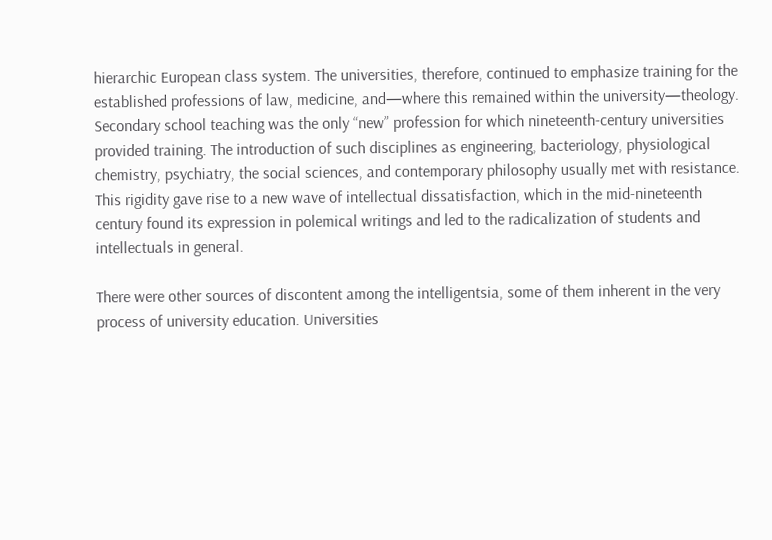hierarchic European class system. The universities, therefore, continued to emphasize training for the established professions of law, medicine, and—where this remained within the university—theology. Secondary school teaching was the only “new” profession for which nineteenth-century universities provided training. The introduction of such disciplines as engineering, bacteriology, physiological chemistry, psychiatry, the social sciences, and contemporary philosophy usually met with resistance. This rigidity gave rise to a new wave of intellectual dissatisfaction, which in the mid-nineteenth century found its expression in polemical writings and led to the radicalization of students and intellectuals in general.

There were other sources of discontent among the intelligentsia, some of them inherent in the very process of university education. Universities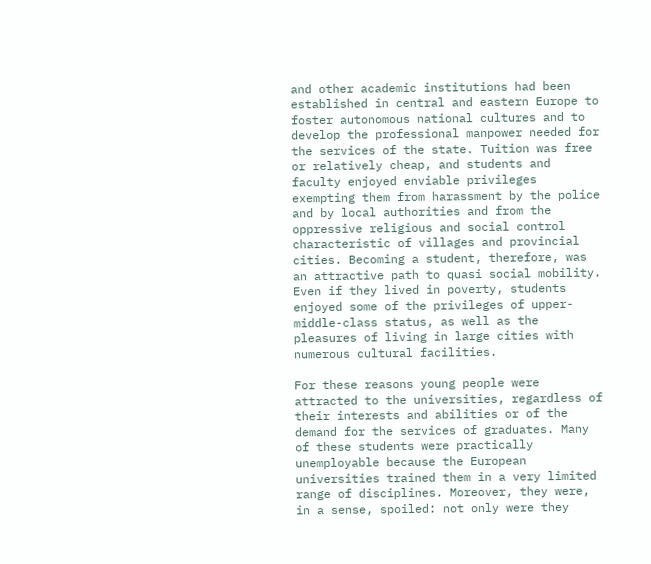and other academic institutions had been established in central and eastern Europe to foster autonomous national cultures and to develop the professional manpower needed for the services of the state. Tuition was free or relatively cheap, and students and faculty enjoyed enviable privileges exempting them from harassment by the police and by local authorities and from the oppressive religious and social control characteristic of villages and provincial cities. Becoming a student, therefore, was an attractive path to quasi social mobility. Even if they lived in poverty, students enjoyed some of the privileges of upper-middle-class status, as well as the pleasures of living in large cities with numerous cultural facilities.

For these reasons young people were attracted to the universities, regardless of their interests and abilities or of the demand for the services of graduates. Many of these students were practically unemployable because the European universities trained them in a very limited range of disciplines. Moreover, they were, in a sense, spoiled: not only were they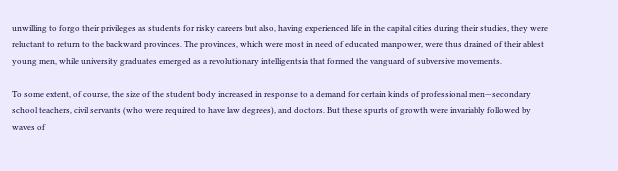unwilling to forgo their privileges as students for risky careers but also, having experienced life in the capital cities during their studies, they were reluctant to return to the backward provinces. The provinces, which were most in need of educated manpower, were thus drained of their ablest young men, while university graduates emerged as a revolutionary intelligentsia that formed the vanguard of subversive movements.

To some extent, of course, the size of the student body increased in response to a demand for certain kinds of professional men—secondary school teachers, civil servants (who were required to have law degrees), and doctors. But these spurts of growth were invariably followed by waves of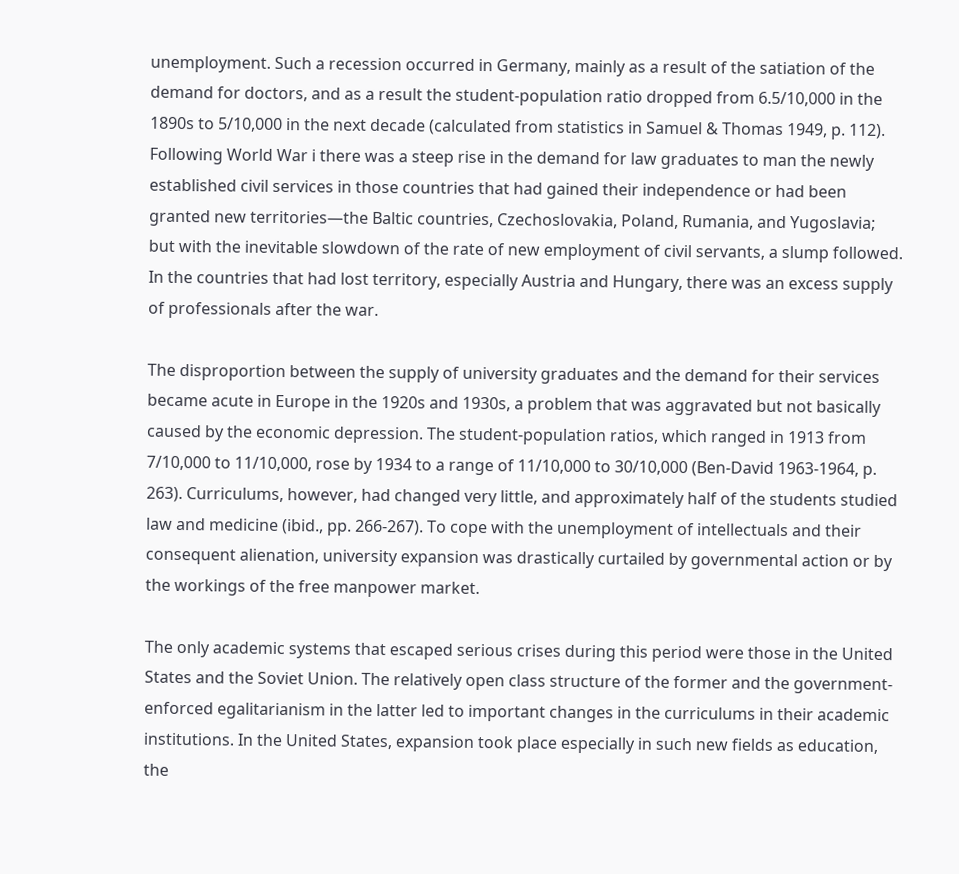unemployment. Such a recession occurred in Germany, mainly as a result of the satiation of the demand for doctors, and as a result the student-population ratio dropped from 6.5/10,000 in the 1890s to 5/10,000 in the next decade (calculated from statistics in Samuel & Thomas 1949, p. 112). Following World War i there was a steep rise in the demand for law graduates to man the newly established civil services in those countries that had gained their independence or had been granted new territories—the Baltic countries, Czechoslovakia, Poland, Rumania, and Yugoslavia; but with the inevitable slowdown of the rate of new employment of civil servants, a slump followed. In the countries that had lost territory, especially Austria and Hungary, there was an excess supply of professionals after the war.

The disproportion between the supply of university graduates and the demand for their services became acute in Europe in the 1920s and 1930s, a problem that was aggravated but not basically caused by the economic depression. The student-population ratios, which ranged in 1913 from 7/10,000 to 11/10,000, rose by 1934 to a range of 11/10,000 to 30/10,000 (Ben-David 1963-1964, p. 263). Curriculums, however, had changed very little, and approximately half of the students studied law and medicine (ibid., pp. 266-267). To cope with the unemployment of intellectuals and their consequent alienation, university expansion was drastically curtailed by governmental action or by the workings of the free manpower market.

The only academic systems that escaped serious crises during this period were those in the United States and the Soviet Union. The relatively open class structure of the former and the government-enforced egalitarianism in the latter led to important changes in the curriculums in their academic institutions. In the United States, expansion took place especially in such new fields as education, the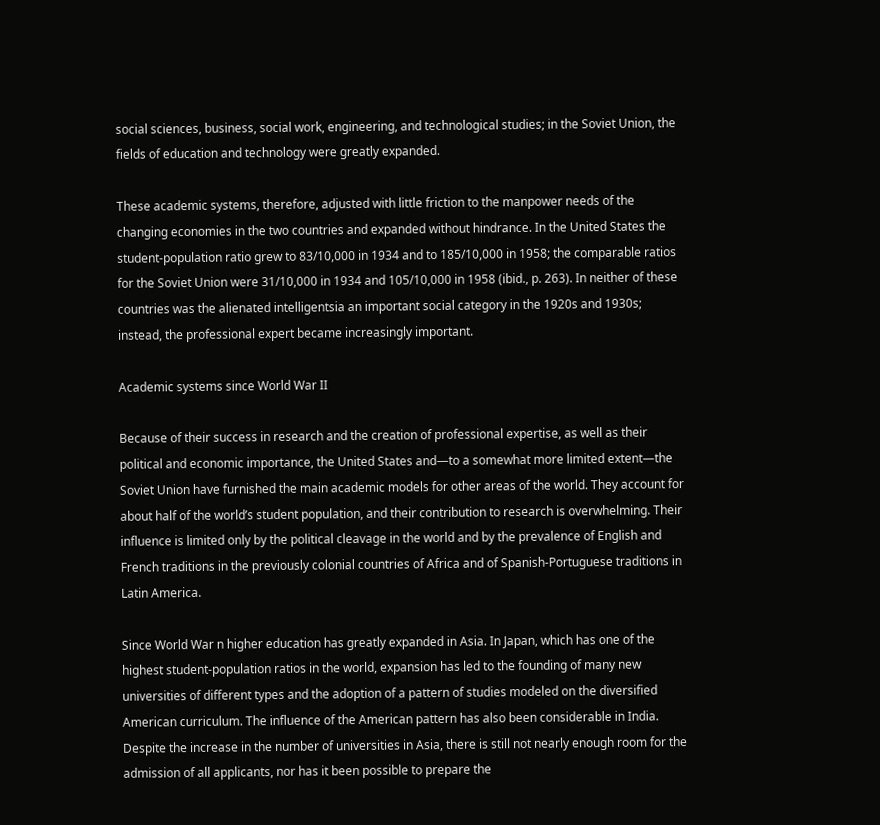social sciences, business, social work, engineering, and technological studies; in the Soviet Union, the fields of education and technology were greatly expanded.

These academic systems, therefore, adjusted with little friction to the manpower needs of the changing economies in the two countries and expanded without hindrance. In the United States the student-population ratio grew to 83/10,000 in 1934 and to 185/10,000 in 1958; the comparable ratios for the Soviet Union were 31/10,000 in 1934 and 105/10,000 in 1958 (ibid., p. 263). In neither of these countries was the alienated intelligentsia an important social category in the 1920s and 1930s; instead, the professional expert became increasingly important.

Academic systems since World War II

Because of their success in research and the creation of professional expertise, as well as their political and economic importance, the United States and—to a somewhat more limited extent—the Soviet Union have furnished the main academic models for other areas of the world. They account for about half of the world’s student population, and their contribution to research is overwhelming. Their influence is limited only by the political cleavage in the world and by the prevalence of English and French traditions in the previously colonial countries of Africa and of Spanish-Portuguese traditions in Latin America.

Since World War n higher education has greatly expanded in Asia. In Japan, which has one of the highest student-population ratios in the world, expansion has led to the founding of many new universities of different types and the adoption of a pattern of studies modeled on the diversified American curriculum. The influence of the American pattern has also been considerable in India. Despite the increase in the number of universities in Asia, there is still not nearly enough room for the admission of all applicants, nor has it been possible to prepare the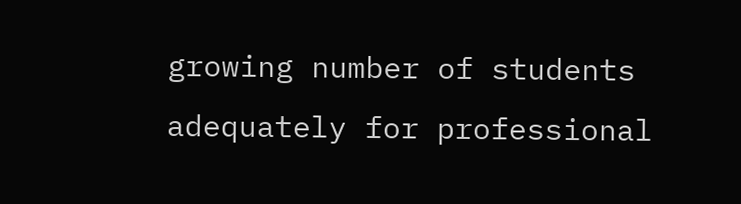growing number of students adequately for professional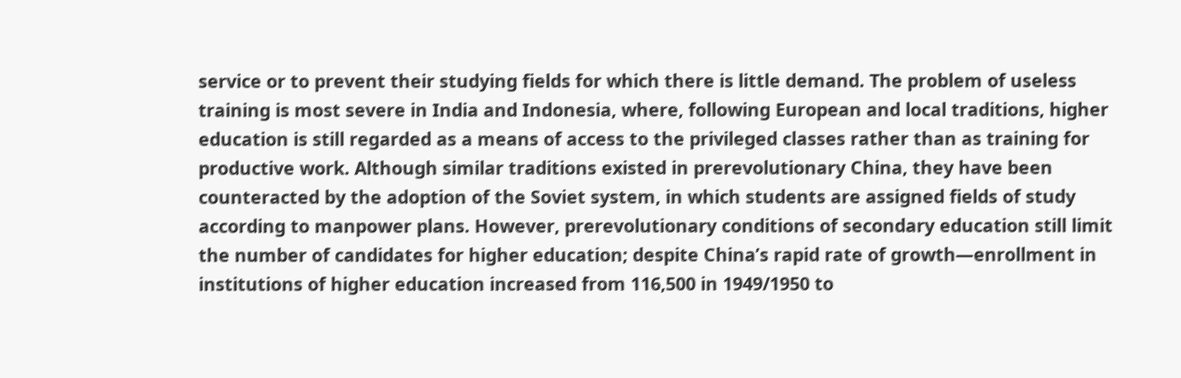service or to prevent their studying fields for which there is little demand. The problem of useless training is most severe in India and Indonesia, where, following European and local traditions, higher education is still regarded as a means of access to the privileged classes rather than as training for productive work. Although similar traditions existed in prerevolutionary China, they have been counteracted by the adoption of the Soviet system, in which students are assigned fields of study according to manpower plans. However, prerevolutionary conditions of secondary education still limit the number of candidates for higher education; despite China’s rapid rate of growth—enrollment in institutions of higher education increased from 116,500 in 1949/1950 to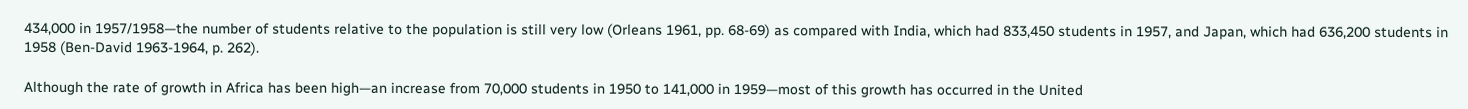434,000 in 1957/1958—the number of students relative to the population is still very low (Orleans 1961, pp. 68-69) as compared with India, which had 833,450 students in 1957, and Japan, which had 636,200 students in 1958 (Ben-David 1963-1964, p. 262).

Although the rate of growth in Africa has been high—an increase from 70,000 students in 1950 to 141,000 in 1959—most of this growth has occurred in the United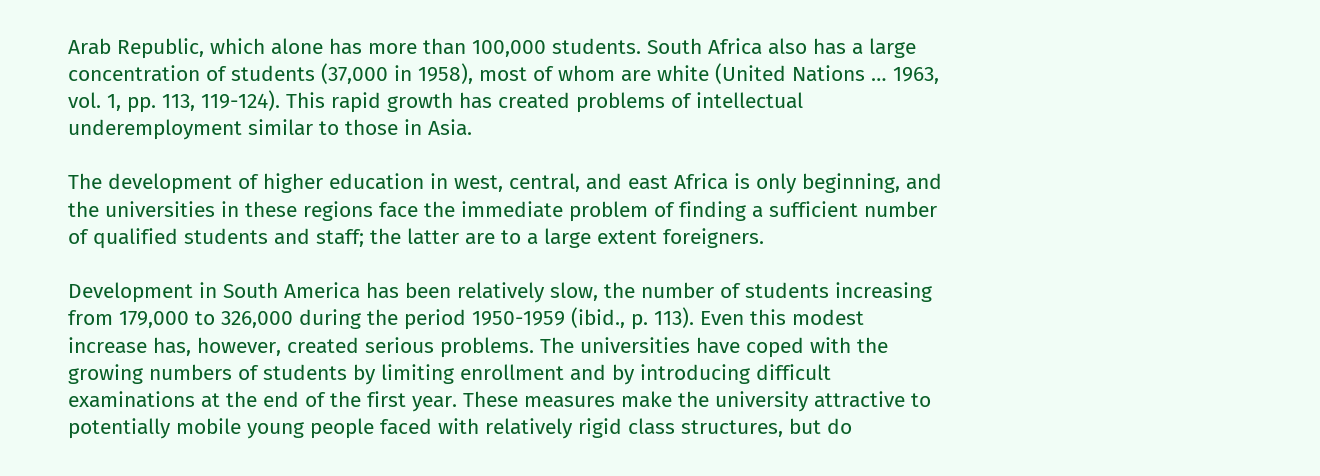Arab Republic, which alone has more than 100,000 students. South Africa also has a large concentration of students (37,000 in 1958), most of whom are white (United Nations … 1963, vol. 1, pp. 113, 119-124). This rapid growth has created problems of intellectual underemployment similar to those in Asia.

The development of higher education in west, central, and east Africa is only beginning, and the universities in these regions face the immediate problem of finding a sufficient number of qualified students and staff; the latter are to a large extent foreigners.

Development in South America has been relatively slow, the number of students increasing from 179,000 to 326,000 during the period 1950-1959 (ibid., p. 113). Even this modest increase has, however, created serious problems. The universities have coped with the growing numbers of students by limiting enrollment and by introducing difficult examinations at the end of the first year. These measures make the university attractive to potentially mobile young people faced with relatively rigid class structures, but do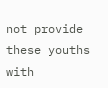not provide these youths with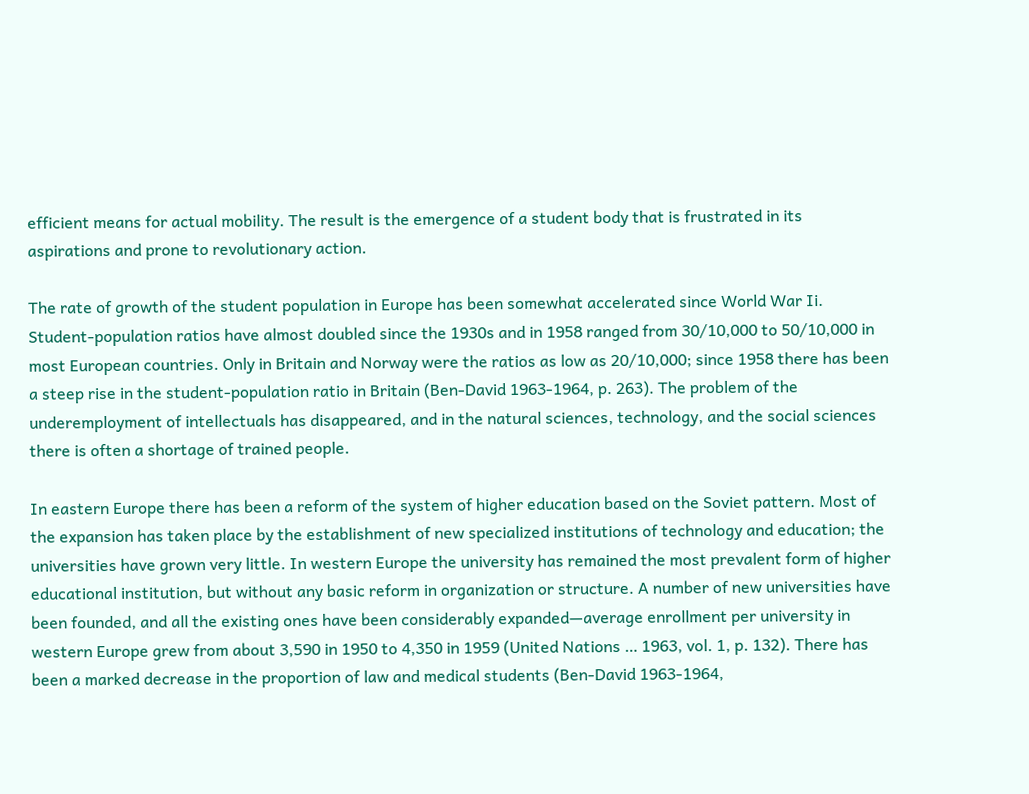efficient means for actual mobility. The result is the emergence of a student body that is frustrated in its aspirations and prone to revolutionary action.

The rate of growth of the student population in Europe has been somewhat accelerated since World War Ii. Student-population ratios have almost doubled since the 1930s and in 1958 ranged from 30/10,000 to 50/10,000 in most European countries. Only in Britain and Norway were the ratios as low as 20/10,000; since 1958 there has been a steep rise in the student-population ratio in Britain (Ben-David 1963-1964, p. 263). The problem of the underemployment of intellectuals has disappeared, and in the natural sciences, technology, and the social sciences there is often a shortage of trained people.

In eastern Europe there has been a reform of the system of higher education based on the Soviet pattern. Most of the expansion has taken place by the establishment of new specialized institutions of technology and education; the universities have grown very little. In western Europe the university has remained the most prevalent form of higher educational institution, but without any basic reform in organization or structure. A number of new universities have been founded, and all the existing ones have been considerably expanded—average enrollment per university in western Europe grew from about 3,590 in 1950 to 4,350 in 1959 (United Nations … 1963, vol. 1, p. 132). There has been a marked decrease in the proportion of law and medical students (Ben-David 1963-1964,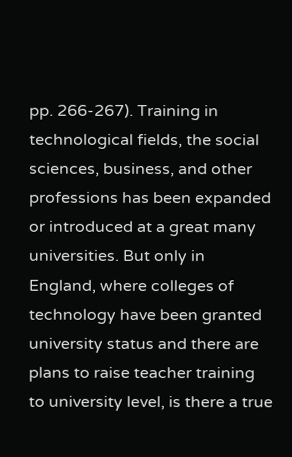pp. 266-267). Training in technological fields, the social sciences, business, and other professions has been expanded or introduced at a great many universities. But only in England, where colleges of technology have been granted university status and there are plans to raise teacher training to university level, is there a true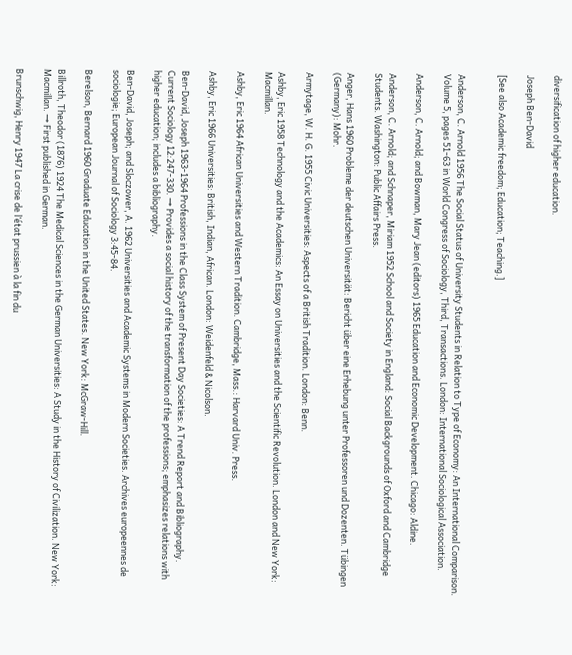diversification of higher education.

Joseph Ben-David

[See also Academic freedom; Education; Teaching.]


Anderson, C. Arnold 1956 The Social Status of University Students in Relation to Type of Economy: An International Comparison. Volume 5, pages 51-63 in World Congress of Sociology, Third, Transactions. London: International Sociological Association.

Anderson, C. Arnold; and Bowman, Mary Jean (editors) 1965 Education and Economic Development. Chicago: Aldine.

Anderson, C. Arnold; and Schnaper, Miriam 1952 School and Society in England: Social Backgrounds of Oxford and Cambridge Students. Washington: Public Affairs Press.

Anger, Hans 1960 Probleme der deutschen Universität: Bericht über eine Erhebung unter Professoren und Dozenten. Tübingen (Germany): Mohr.

Armytage, W. H. G. 1955 Civic Universities: Aspects of a British Tradition. London: Benn.

Ashby, Eric 1958 Technology and the Academics: An Essay on Universities and the Scientific Revolution. London and New York: Macmillan.

Ashby, Eric 1964 African Universities and Western Tradition. Cambridge, Mass.: Harvard Univ. Press.

Ashby, Eric 1966 Universities: British, Indian, African. London: Weidenfeld & Nicolson.

Ben-David, Joseph 1963-1964 Professions in the Class System of Present Day Societies: A Trend Report and Bibliography. Current Sociology 12:247-330. → Provides a social history of the transformation of the professions; emphasizes relations with higher education; includes a bibliography.

Ben-David, Joseph; and Sloczower, A. 1962 Universities and Academic Systems in Modern Societies. Archives europeennes de sociologie; European Journal of Sociology 3:45-84.

Berelson, Bernard 1960 Graduate Education in the United States. New York: McGraw-Hill.

Billroth, Theodor (1876) 1924 The Medical Sciences in the German Universities: A Study in the History of Civilization. New York: Macmillan. → First published in German.

Brunschwig, Henry 1947 La crise de l’état prussien à la fin du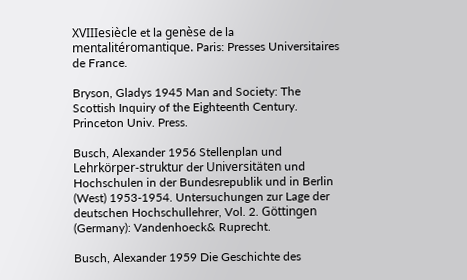XVIIIesiècle et la genèse de la mentalitéromantique. Paris: Presses Universitaires de France.

Bryson, Gladys 1945 Man and Society: The Scottish Inquiry of the Eighteenth Century. Princeton Univ. Press.

Busch, Alexander 1956 Stellenplan und Lehrkörper-struktur der Universitäten und Hochschulen in der Bundesrepublik und in Berlin (West) 1953-1954. Untersuchungen zur Lage der deutschen Hochschullehrer, Vol. 2. Göttingen (Germany): Vandenhoeck& Ruprecht.

Busch, Alexander 1959 Die Geschichte des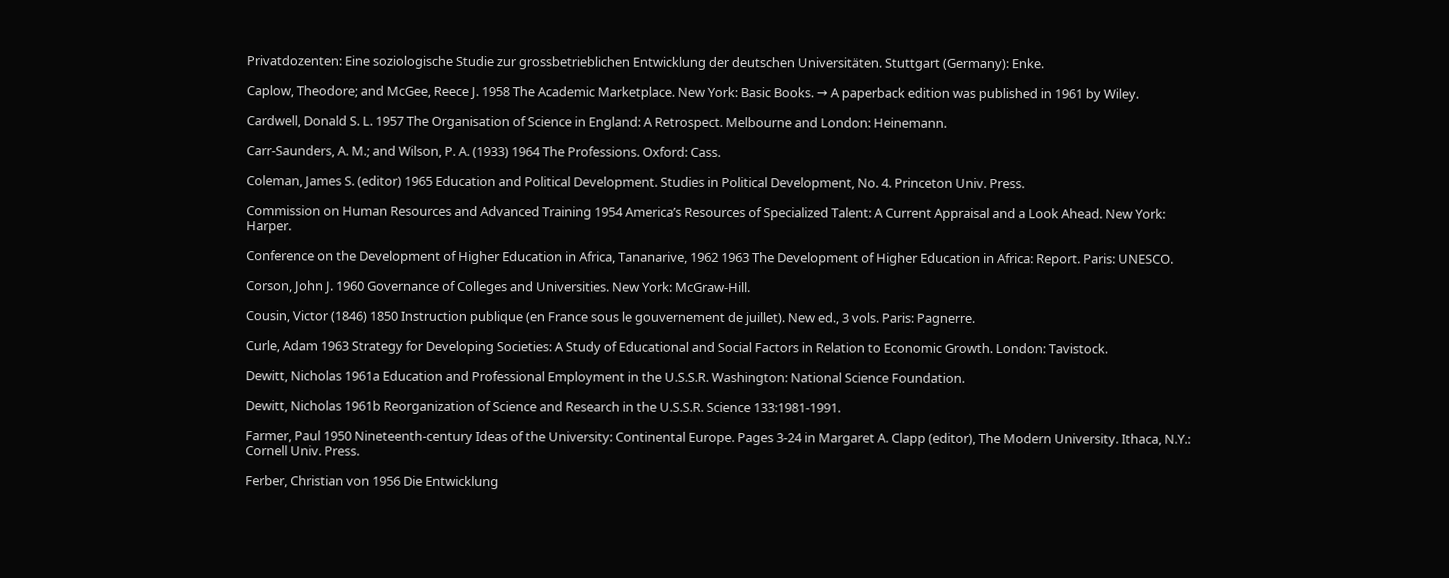Privatdozenten: Eine soziologische Studie zur grossbetrieblichen Entwicklung der deutschen Universitäten. Stuttgart (Germany): Enke.

Caplow, Theodore; and McGee, Reece J. 1958 The Academic Marketplace. New York: Basic Books. → A paperback edition was published in 1961 by Wiley.

Cardwell, Donald S. L. 1957 The Organisation of Science in England: A Retrospect. Melbourne and London: Heinemann.

Carr-Saunders, A. M.; and Wilson, P. A. (1933) 1964 The Professions. Oxford: Cass.

Coleman, James S. (editor) 1965 Education and Political Development. Studies in Political Development, No. 4. Princeton Univ. Press.

Commission on Human Resources and Advanced Training 1954 America’s Resources of Specialized Talent: A Current Appraisal and a Look Ahead. New York: Harper.

Conference on the Development of Higher Education in Africa, Tananarive, 1962 1963 The Development of Higher Education in Africa: Report. Paris: UNESCO.

Corson, John J. 1960 Governance of Colleges and Universities. New York: McGraw-Hill.

Cousin, Victor (1846) 1850 Instruction publique (en France sous le gouvernement de juillet). New ed., 3 vols. Paris: Pagnerre.

Curle, Adam 1963 Strategy for Developing Societies: A Study of Educational and Social Factors in Relation to Economic Growth. London: Tavistock.

Dewitt, Nicholas 1961a Education and Professional Employment in the U.S.S.R. Washington: National Science Foundation.

Dewitt, Nicholas 1961b Reorganization of Science and Research in the U.S.S.R. Science 133:1981-1991.

Farmer, Paul 1950 Nineteenth-century Ideas of the University: Continental Europe. Pages 3-24 in Margaret A. Clapp (editor), The Modern University. Ithaca, N.Y.: Cornell Univ. Press.

Ferber, Christian von 1956 Die Entwicklung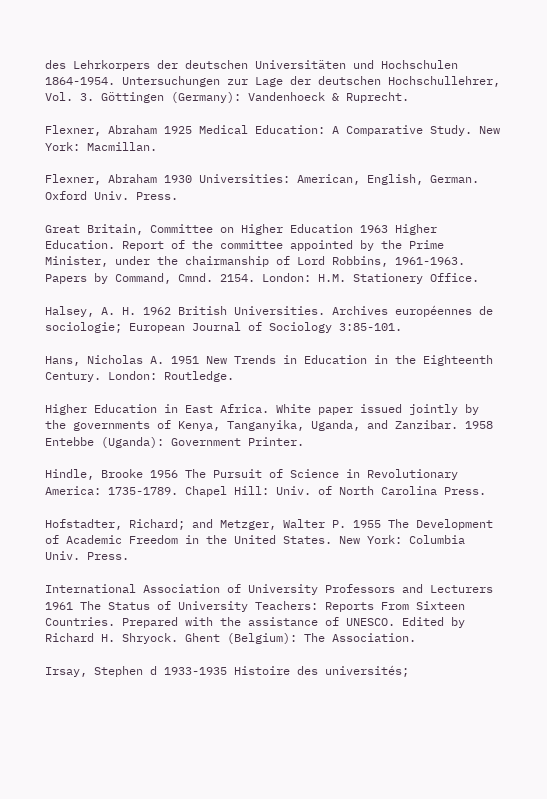des Lehrkorpers der deutschen Universitäten und Hochschulen 1864-1954. Untersuchungen zur Lage der deutschen Hochschullehrer, Vol. 3. Göttingen (Germany): Vandenhoeck & Ruprecht.

Flexner, Abraham 1925 Medical Education: A Comparative Study. New York: Macmillan.

Flexner, Abraham 1930 Universities: American, English, German. Oxford Univ. Press.

Great Britain, Committee on Higher Education 1963 Higher Education. Report of the committee appointed by the Prime Minister, under the chairmanship of Lord Robbins, 1961-1963. Papers by Command, Cmnd. 2154. London: H.M. Stationery Office.

Halsey, A. H. 1962 British Universities. Archives européennes de sociologie; European Journal of Sociology 3:85-101.

Hans, Nicholas A. 1951 New Trends in Education in the Eighteenth Century. London: Routledge.

Higher Education in East Africa. White paper issued jointly by the governments of Kenya, Tanganyika, Uganda, and Zanzibar. 1958 Entebbe (Uganda): Government Printer.

Hindle, Brooke 1956 The Pursuit of Science in Revolutionary America: 1735-1789. Chapel Hill: Univ. of North Carolina Press.

Hofstadter, Richard; and Metzger, Walter P. 1955 The Development of Academic Freedom in the United States. New York: Columbia Univ. Press.

International Association of University Professors and Lecturers 1961 The Status of University Teachers: Reports From Sixteen Countries. Prepared with the assistance of UNESCO. Edited by Richard H. Shryock. Ghent (Belgium): The Association.

Irsay, Stephen d 1933-1935 Histoire des universités;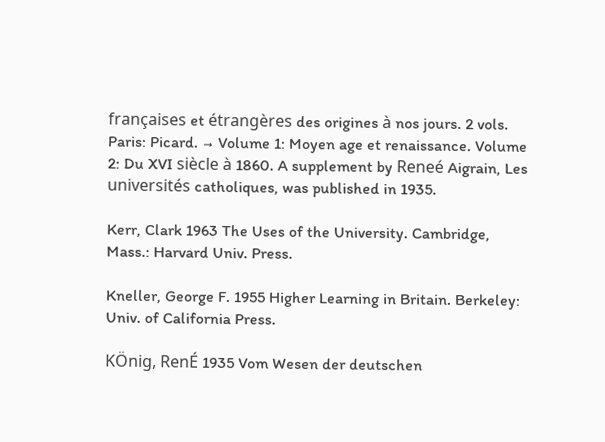françaises et étrangères des origines à nos jours. 2 vols. Paris: Picard. → Volume 1: Moyen age et renaissance. Volume 2: Du XVI siècle à 1860. A supplement by Reneé Aigrain, Les universités catholiques, was published in 1935.

Kerr, Clark 1963 The Uses of the University. Cambridge, Mass.: Harvard Univ. Press.

Kneller, George F. 1955 Higher Learning in Britain. Berkeley: Univ. of California Press.

KÖnig, RenÉ 1935 Vom Wesen der deutschen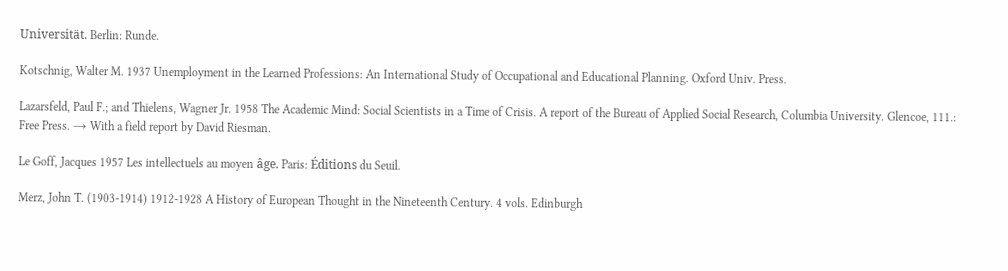Universität. Berlin: Runde.

Kotschnig, Walter M. 1937 Unemployment in the Learned Professions: An International Study of Occupational and Educational Planning. Oxford Univ. Press.

Lazarsfeld, Paul F.; and Thielens, Wagner Jr. 1958 The Academic Mind: Social Scientists in a Time of Crisis. A report of the Bureau of Applied Social Research, Columbia University. Glencoe, 111.: Free Press. → With a field report by David Riesman.

Le Goff, Jacques 1957 Les intellectuels au moyen âge. Paris: Éditions du Seuil.

Merz, John T. (1903-1914) 1912-1928 A History of European Thought in the Nineteenth Century. 4 vols. Edinburgh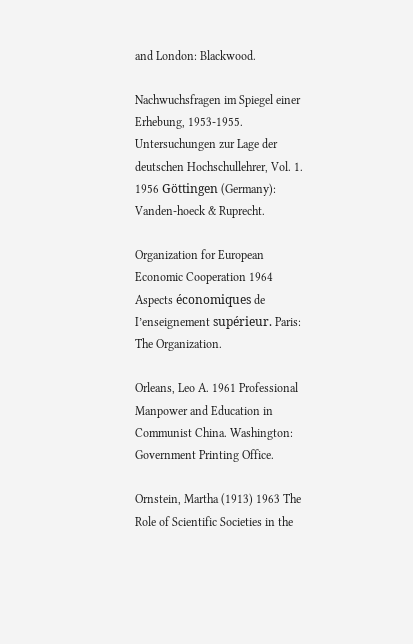and London: Blackwood.

Nachwuchsfragen im Spiegel einer Erhebung, 1953-1955. Untersuchungen zur Lage der deutschen Hochschullehrer, Vol. 1. 1956 Göttingen (Germany): Vanden-hoeck & Ruprecht.

Organization for European Economic Cooperation 1964 Aspects économiques de I’enseignement supérieur. Paris: The Organization.

Orleans, Leo A. 1961 Professional Manpower and Education in Communist China. Washington: Government Printing Office.

Ornstein, Martha (1913) 1963 The Role of Scientific Societies in the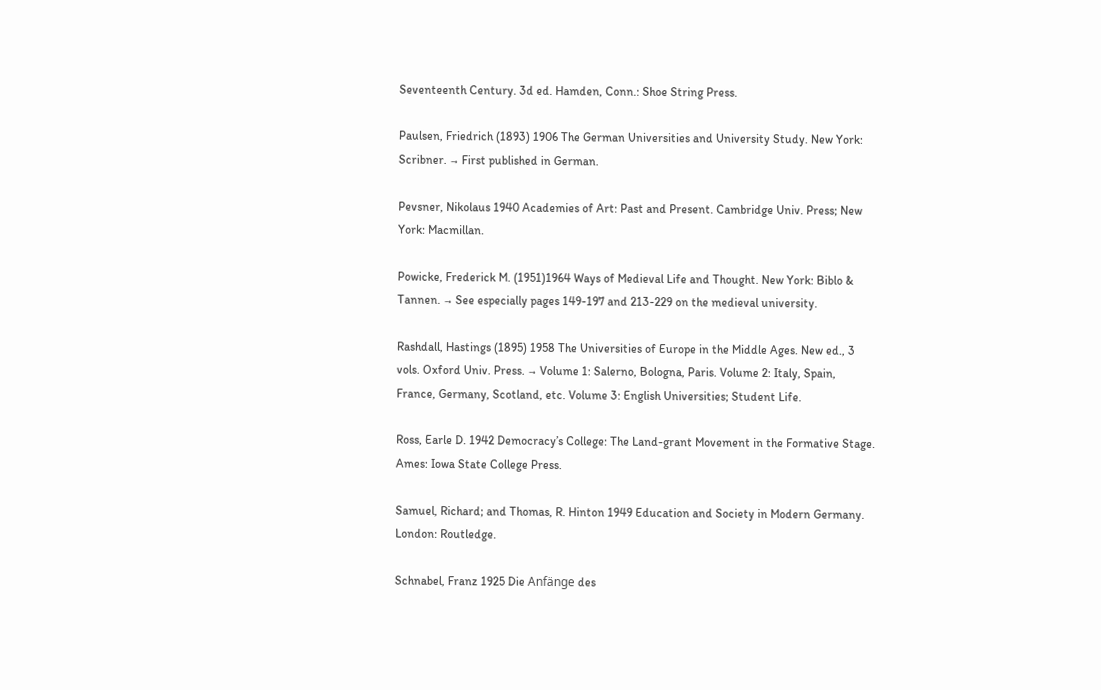Seventeenth Century. 3d ed. Hamden, Conn.: Shoe String Press.

Paulsen, Friedrich (1893) 1906 The German Universities and University Study. New York: Scribner. → First published in German.

Pevsner, Nikolaus 1940 Academies of Art: Past and Present. Cambridge Univ. Press; New York: Macmillan.

Powicke, Frederick M. (1951)1964 Ways of Medieval Life and Thought. New York: Biblo & Tannen. → See especially pages 149-197 and 213-229 on the medieval university.

Rashdall, Hastings (1895) 1958 The Universities of Europe in the Middle Ages. New ed., 3 vols. Oxford Univ. Press. → Volume 1: Salerno, Bologna, Paris. Volume 2: Italy, Spain, France, Germany, Scotland, etc. Volume 3: English Universities; Student Life.

Ross, Earle D. 1942 Democracy’s College: The Land-grant Movement in the Formative Stage. Ames: Iowa State College Press.

Samuel, Richard; and Thomas, R. Hinton 1949 Education and Society in Modern Germany. London: Routledge.

Schnabel, Franz 1925 Die Anfänge des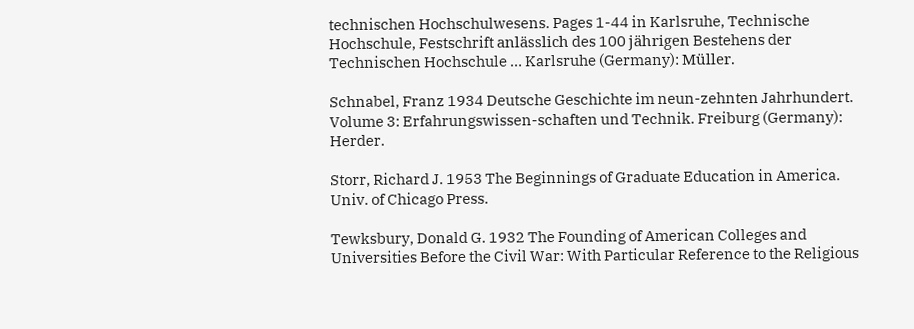technischen Hochschulwesens. Pages 1-44 in Karlsruhe, Technische Hochschule, Festschrift anlässlich des 100 jährigen Bestehens der Technischen Hochschule … Karlsruhe (Germany): Müller.

Schnabel, Franz 1934 Deutsche Geschichte im neun-zehnten Jahrhundert. Volume 3: Erfahrungswissen-schaften und Technik. Freiburg (Germany): Herder.

Storr, Richard J. 1953 The Beginnings of Graduate Education in America. Univ. of Chicago Press.

Tewksbury, Donald G. 1932 The Founding of American Colleges and Universities Before the Civil War: With Particular Reference to the Religious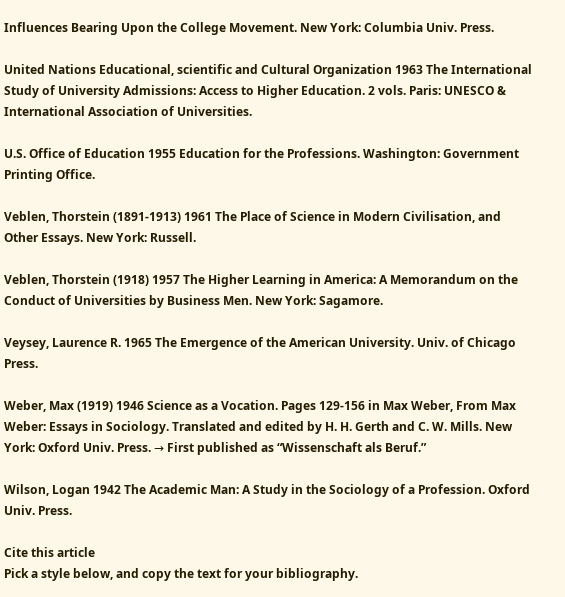Influences Bearing Upon the College Movement. New York: Columbia Univ. Press.

United Nations Educational, scientific and Cultural Organization 1963 The International Study of University Admissions: Access to Higher Education. 2 vols. Paris: UNESCO & International Association of Universities.

U.S. Office of Education 1955 Education for the Professions. Washington: Government Printing Office.

Veblen, Thorstein (1891-1913) 1961 The Place of Science in Modern Civilisation, and Other Essays. New York: Russell.

Veblen, Thorstein (1918) 1957 The Higher Learning in America: A Memorandum on the Conduct of Universities by Business Men. New York: Sagamore.

Veysey, Laurence R. 1965 The Emergence of the American University. Univ. of Chicago Press.

Weber, Max (1919) 1946 Science as a Vocation. Pages 129-156 in Max Weber, From Max Weber: Essays in Sociology. Translated and edited by H. H. Gerth and C. W. Mills. New York: Oxford Univ. Press. → First published as “Wissenschaft als Beruf.”

Wilson, Logan 1942 The Academic Man: A Study in the Sociology of a Profession. Oxford Univ. Press.

Cite this article
Pick a style below, and copy the text for your bibliography.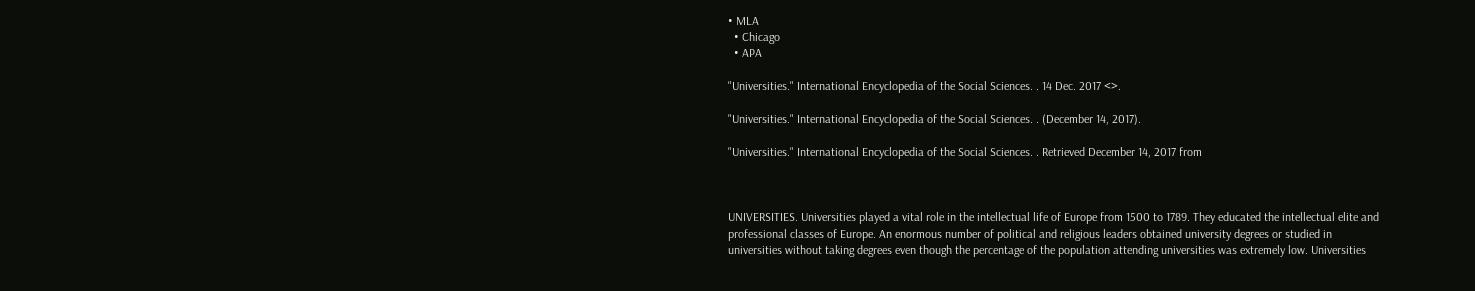• MLA
  • Chicago
  • APA

"Universities." International Encyclopedia of the Social Sciences. . 14 Dec. 2017 <>.

"Universities." International Encyclopedia of the Social Sciences. . (December 14, 2017).

"Universities." International Encyclopedia of the Social Sciences. . Retrieved December 14, 2017 from



UNIVERSITIES. Universities played a vital role in the intellectual life of Europe from 1500 to 1789. They educated the intellectual elite and professional classes of Europe. An enormous number of political and religious leaders obtained university degrees or studied in universities without taking degrees even though the percentage of the population attending universities was extremely low. Universities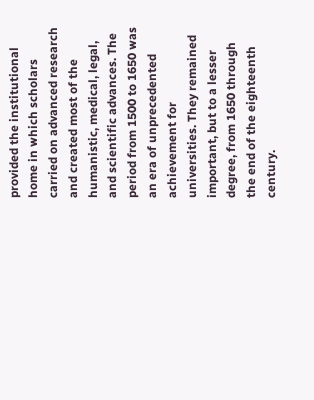provided the institutional home in which scholars carried on advanced research and created most of the humanistic, medical, legal, and scientific advances. The period from 1500 to 1650 was an era of unprecedented achievement for universities. They remained important, but to a lesser degree, from 1650 through the end of the eighteenth century.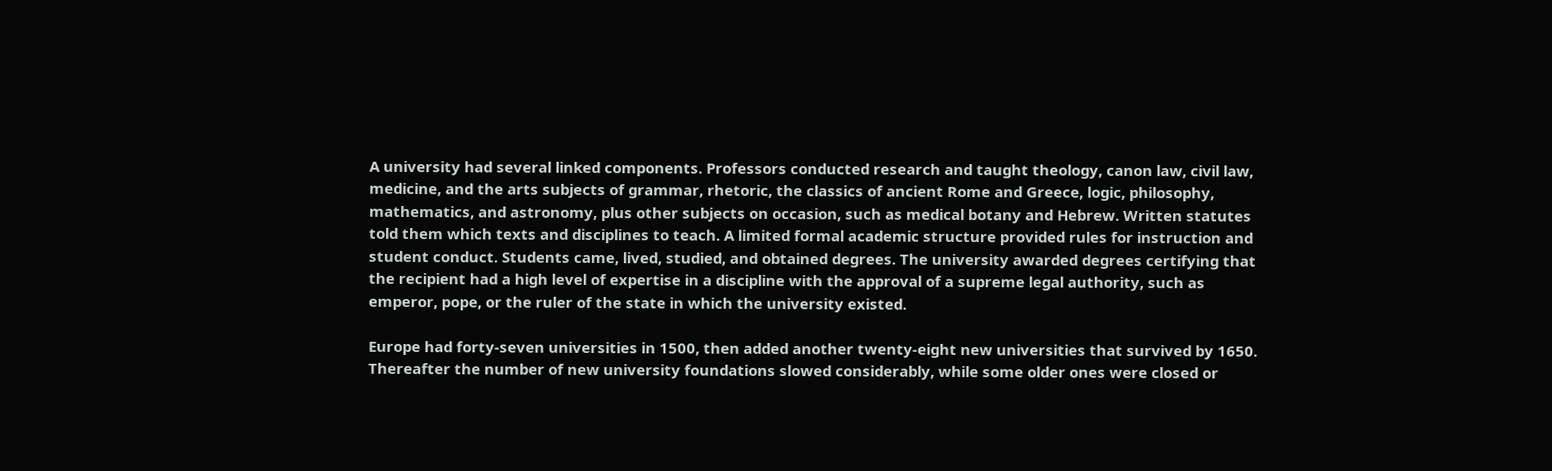A university had several linked components. Professors conducted research and taught theology, canon law, civil law, medicine, and the arts subjects of grammar, rhetoric, the classics of ancient Rome and Greece, logic, philosophy, mathematics, and astronomy, plus other subjects on occasion, such as medical botany and Hebrew. Written statutes told them which texts and disciplines to teach. A limited formal academic structure provided rules for instruction and student conduct. Students came, lived, studied, and obtained degrees. The university awarded degrees certifying that the recipient had a high level of expertise in a discipline with the approval of a supreme legal authority, such as emperor, pope, or the ruler of the state in which the university existed.

Europe had forty-seven universities in 1500, then added another twenty-eight new universities that survived by 1650. Thereafter the number of new university foundations slowed considerably, while some older ones were closed or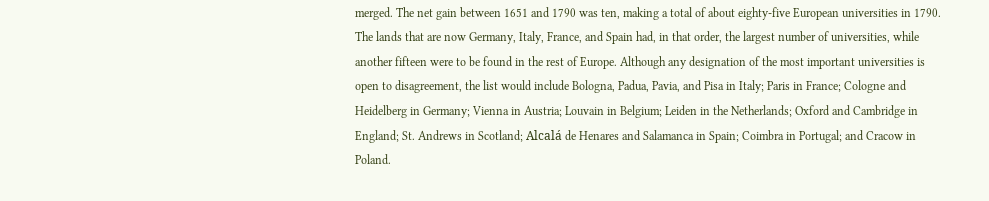merged. The net gain between 1651 and 1790 was ten, making a total of about eighty-five European universities in 1790. The lands that are now Germany, Italy, France, and Spain had, in that order, the largest number of universities, while another fifteen were to be found in the rest of Europe. Although any designation of the most important universities is open to disagreement, the list would include Bologna, Padua, Pavia, and Pisa in Italy; Paris in France; Cologne and Heidelberg in Germany; Vienna in Austria; Louvain in Belgium; Leiden in the Netherlands; Oxford and Cambridge in England; St. Andrews in Scotland; Alcalá de Henares and Salamanca in Spain; Coimbra in Portugal; and Cracow in Poland.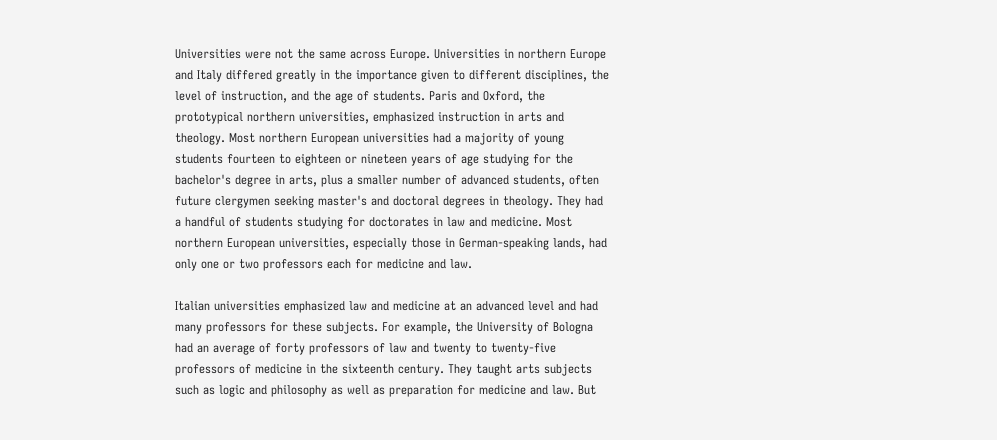Universities were not the same across Europe. Universities in northern Europe and Italy differed greatly in the importance given to different disciplines, the level of instruction, and the age of students. Paris and Oxford, the prototypical northern universities, emphasized instruction in arts and theology. Most northern European universities had a majority of young students fourteen to eighteen or nineteen years of age studying for the bachelor's degree in arts, plus a smaller number of advanced students, often future clergymen seeking master's and doctoral degrees in theology. They had a handful of students studying for doctorates in law and medicine. Most northern European universities, especially those in German-speaking lands, had only one or two professors each for medicine and law.

Italian universities emphasized law and medicine at an advanced level and had many professors for these subjects. For example, the University of Bologna had an average of forty professors of law and twenty to twenty-five professors of medicine in the sixteenth century. They taught arts subjects such as logic and philosophy as well as preparation for medicine and law. But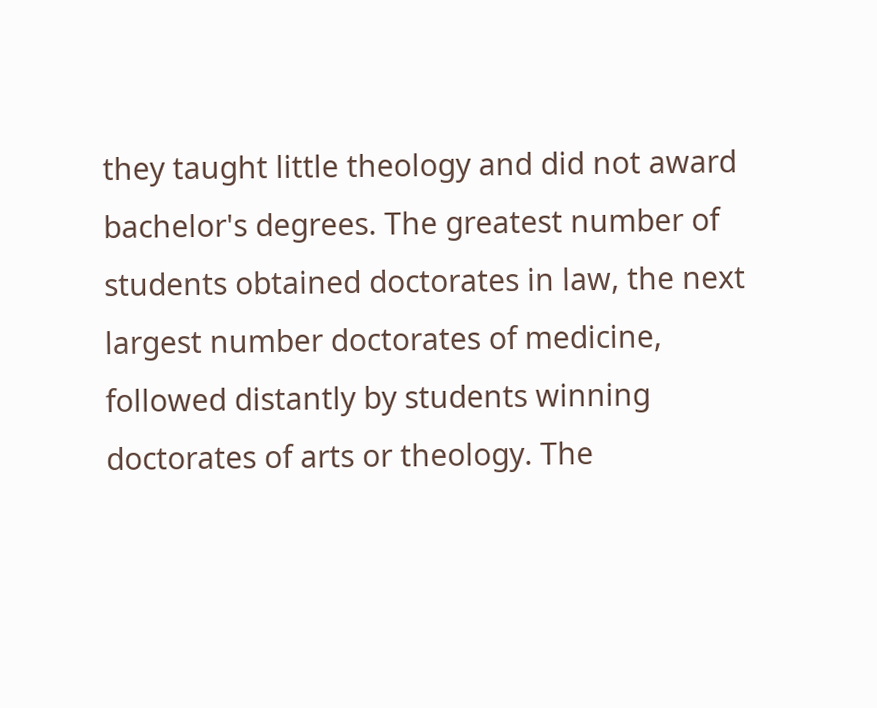they taught little theology and did not award bachelor's degrees. The greatest number of students obtained doctorates in law, the next largest number doctorates of medicine, followed distantly by students winning doctorates of arts or theology. The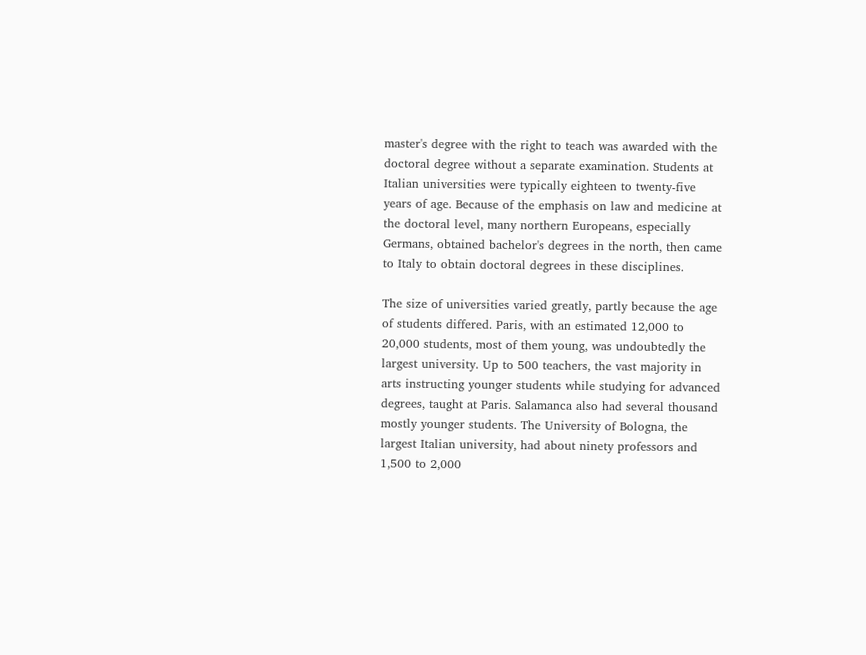master's degree with the right to teach was awarded with the doctoral degree without a separate examination. Students at Italian universities were typically eighteen to twenty-five years of age. Because of the emphasis on law and medicine at the doctoral level, many northern Europeans, especially Germans, obtained bachelor's degrees in the north, then came to Italy to obtain doctoral degrees in these disciplines.

The size of universities varied greatly, partly because the age of students differed. Paris, with an estimated 12,000 to 20,000 students, most of them young, was undoubtedly the largest university. Up to 500 teachers, the vast majority in arts instructing younger students while studying for advanced degrees, taught at Paris. Salamanca also had several thousand mostly younger students. The University of Bologna, the largest Italian university, had about ninety professors and 1,500 to 2,000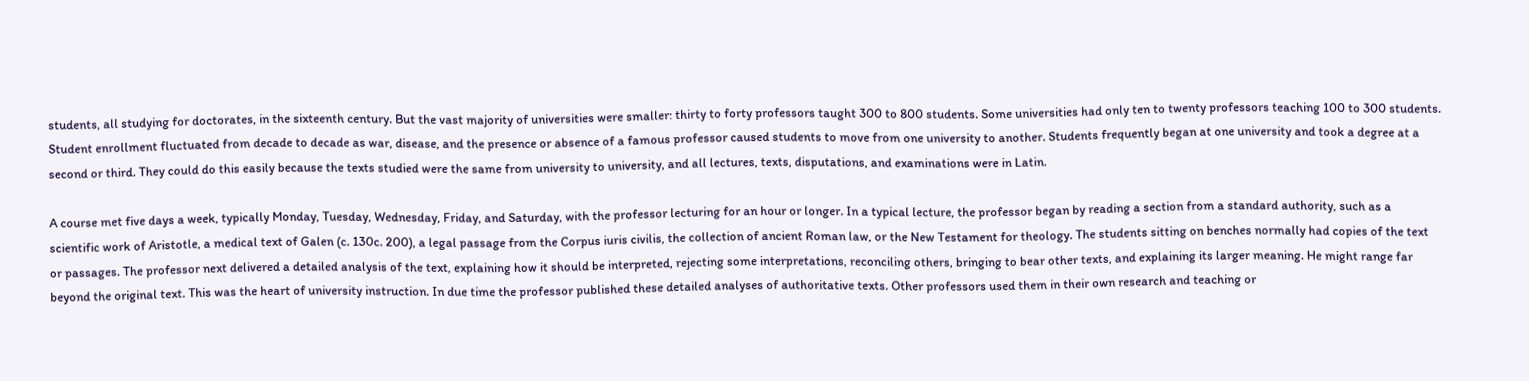students, all studying for doctorates, in the sixteenth century. But the vast majority of universities were smaller: thirty to forty professors taught 300 to 800 students. Some universities had only ten to twenty professors teaching 100 to 300 students. Student enrollment fluctuated from decade to decade as war, disease, and the presence or absence of a famous professor caused students to move from one university to another. Students frequently began at one university and took a degree at a second or third. They could do this easily because the texts studied were the same from university to university, and all lectures, texts, disputations, and examinations were in Latin.

A course met five days a week, typically Monday, Tuesday, Wednesday, Friday, and Saturday, with the professor lecturing for an hour or longer. In a typical lecture, the professor began by reading a section from a standard authority, such as a scientific work of Aristotle, a medical text of Galen (c. 130c. 200), a legal passage from the Corpus iuris civilis, the collection of ancient Roman law, or the New Testament for theology. The students sitting on benches normally had copies of the text or passages. The professor next delivered a detailed analysis of the text, explaining how it should be interpreted, rejecting some interpretations, reconciling others, bringing to bear other texts, and explaining its larger meaning. He might range far beyond the original text. This was the heart of university instruction. In due time the professor published these detailed analyses of authoritative texts. Other professors used them in their own research and teaching or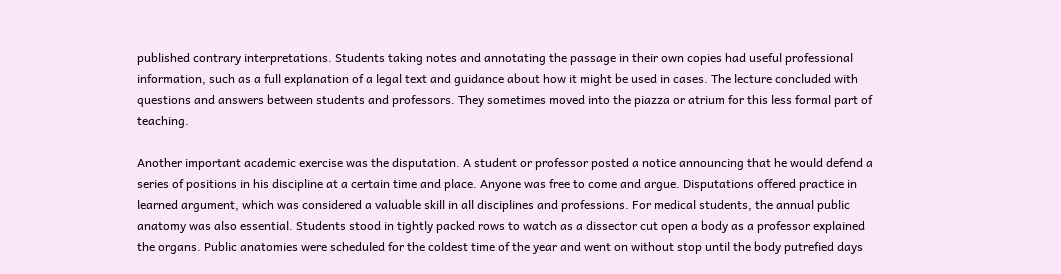published contrary interpretations. Students taking notes and annotating the passage in their own copies had useful professional information, such as a full explanation of a legal text and guidance about how it might be used in cases. The lecture concluded with questions and answers between students and professors. They sometimes moved into the piazza or atrium for this less formal part of teaching.

Another important academic exercise was the disputation. A student or professor posted a notice announcing that he would defend a series of positions in his discipline at a certain time and place. Anyone was free to come and argue. Disputations offered practice in learned argument, which was considered a valuable skill in all disciplines and professions. For medical students, the annual public anatomy was also essential. Students stood in tightly packed rows to watch as a dissector cut open a body as a professor explained the organs. Public anatomies were scheduled for the coldest time of the year and went on without stop until the body putrefied days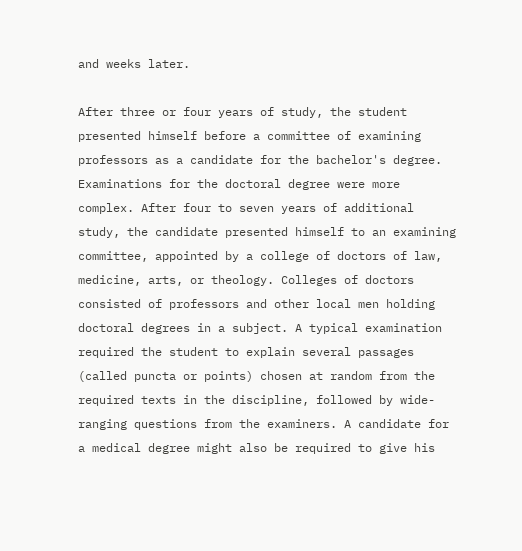and weeks later.

After three or four years of study, the student presented himself before a committee of examining professors as a candidate for the bachelor's degree. Examinations for the doctoral degree were more complex. After four to seven years of additional study, the candidate presented himself to an examining committee, appointed by a college of doctors of law, medicine, arts, or theology. Colleges of doctors consisted of professors and other local men holding doctoral degrees in a subject. A typical examination required the student to explain several passages (called puncta or points) chosen at random from the required texts in the discipline, followed by wide-ranging questions from the examiners. A candidate for a medical degree might also be required to give his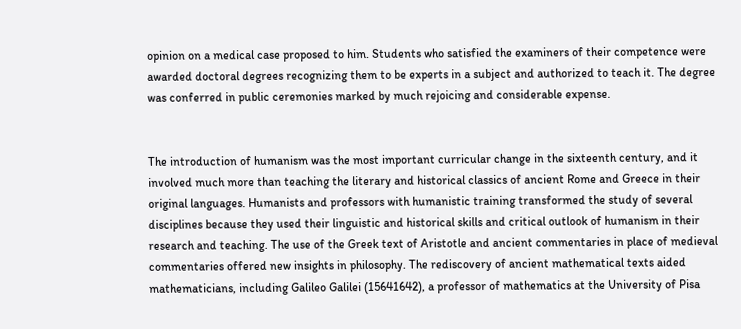opinion on a medical case proposed to him. Students who satisfied the examiners of their competence were awarded doctoral degrees recognizing them to be experts in a subject and authorized to teach it. The degree was conferred in public ceremonies marked by much rejoicing and considerable expense.


The introduction of humanism was the most important curricular change in the sixteenth century, and it involved much more than teaching the literary and historical classics of ancient Rome and Greece in their original languages. Humanists and professors with humanistic training transformed the study of several disciplines because they used their linguistic and historical skills and critical outlook of humanism in their research and teaching. The use of the Greek text of Aristotle and ancient commentaries in place of medieval commentaries offered new insights in philosophy. The rediscovery of ancient mathematical texts aided mathematicians, including Galileo Galilei (15641642), a professor of mathematics at the University of Pisa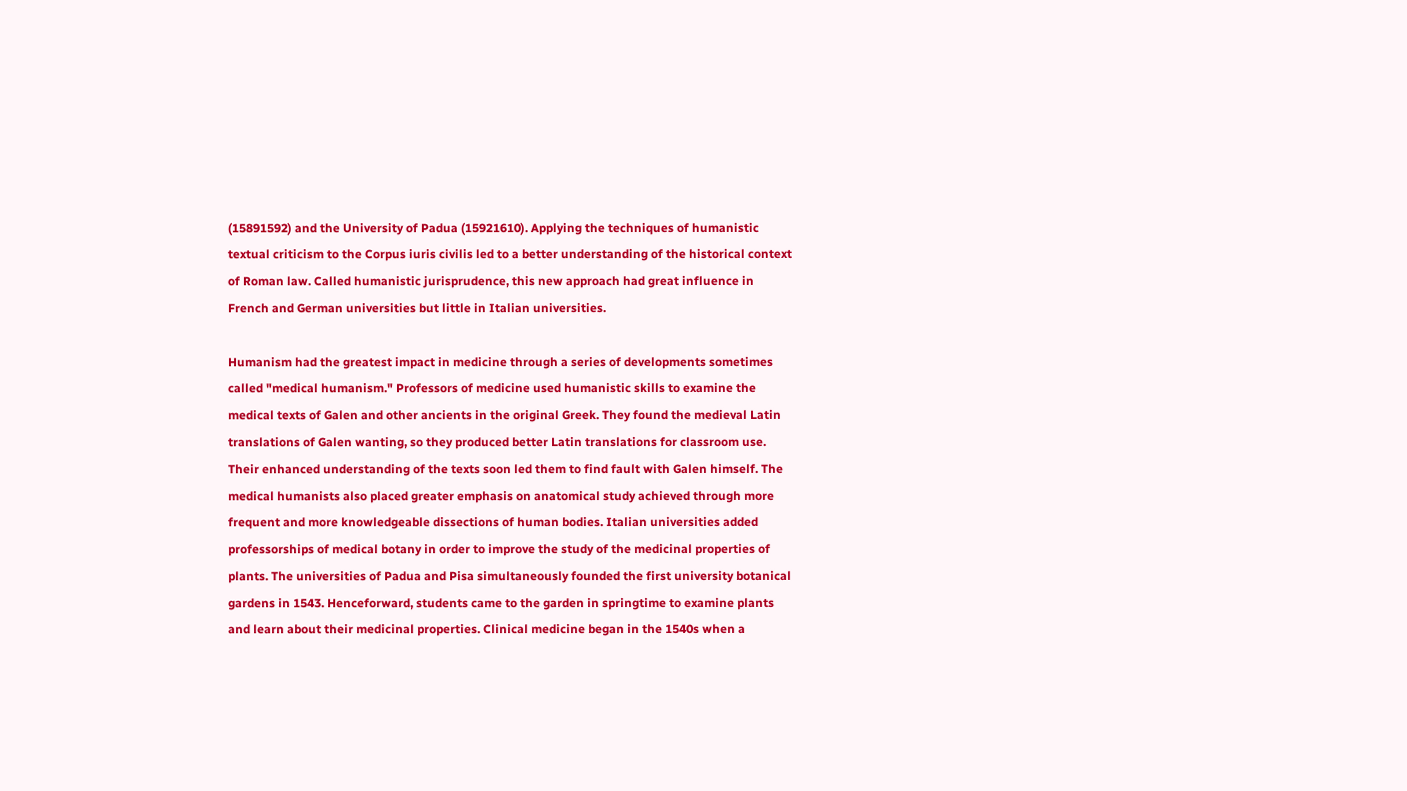(15891592) and the University of Padua (15921610). Applying the techniques of humanistic textual criticism to the Corpus iuris civilis led to a better understanding of the historical context of Roman law. Called humanistic jurisprudence, this new approach had great influence in French and German universities but little in Italian universities.

Humanism had the greatest impact in medicine through a series of developments sometimes called "medical humanism." Professors of medicine used humanistic skills to examine the medical texts of Galen and other ancients in the original Greek. They found the medieval Latin translations of Galen wanting, so they produced better Latin translations for classroom use. Their enhanced understanding of the texts soon led them to find fault with Galen himself. The medical humanists also placed greater emphasis on anatomical study achieved through more frequent and more knowledgeable dissections of human bodies. Italian universities added professorships of medical botany in order to improve the study of the medicinal properties of plants. The universities of Padua and Pisa simultaneously founded the first university botanical gardens in 1543. Henceforward, students came to the garden in springtime to examine plants and learn about their medicinal properties. Clinical medicine began in the 1540s when a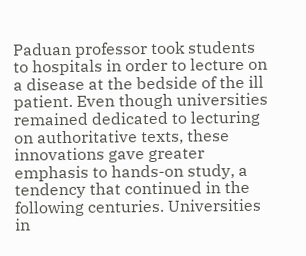Paduan professor took students to hospitals in order to lecture on a disease at the bedside of the ill patient. Even though universities remained dedicated to lecturing on authoritative texts, these innovations gave greater emphasis to hands-on study, a tendency that continued in the following centuries. Universities in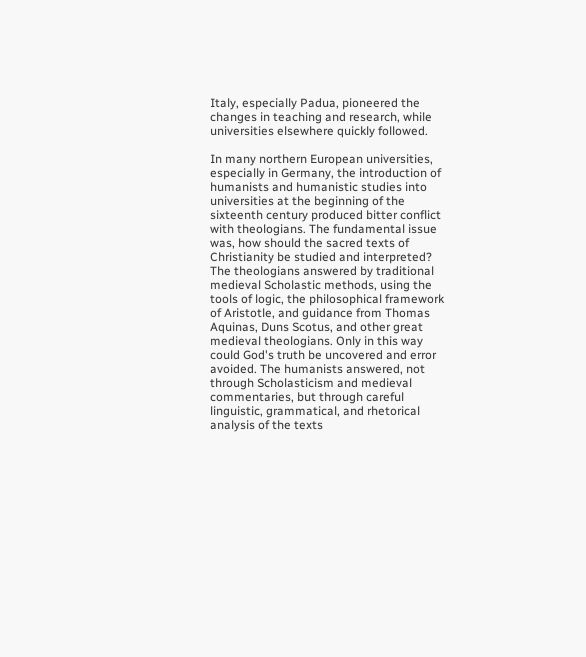Italy, especially Padua, pioneered the changes in teaching and research, while universities elsewhere quickly followed.

In many northern European universities, especially in Germany, the introduction of humanists and humanistic studies into universities at the beginning of the sixteenth century produced bitter conflict with theologians. The fundamental issue was, how should the sacred texts of Christianity be studied and interpreted? The theologians answered by traditional medieval Scholastic methods, using the tools of logic, the philosophical framework of Aristotle, and guidance from Thomas Aquinas, Duns Scotus, and other great medieval theologians. Only in this way could God's truth be uncovered and error avoided. The humanists answered, not through Scholasticism and medieval commentaries, but through careful linguistic, grammatical, and rhetorical analysis of the texts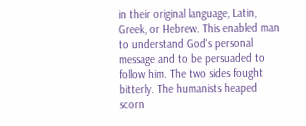in their original language, Latin, Greek, or Hebrew. This enabled man to understand God's personal message and to be persuaded to follow him. The two sides fought bitterly. The humanists heaped scorn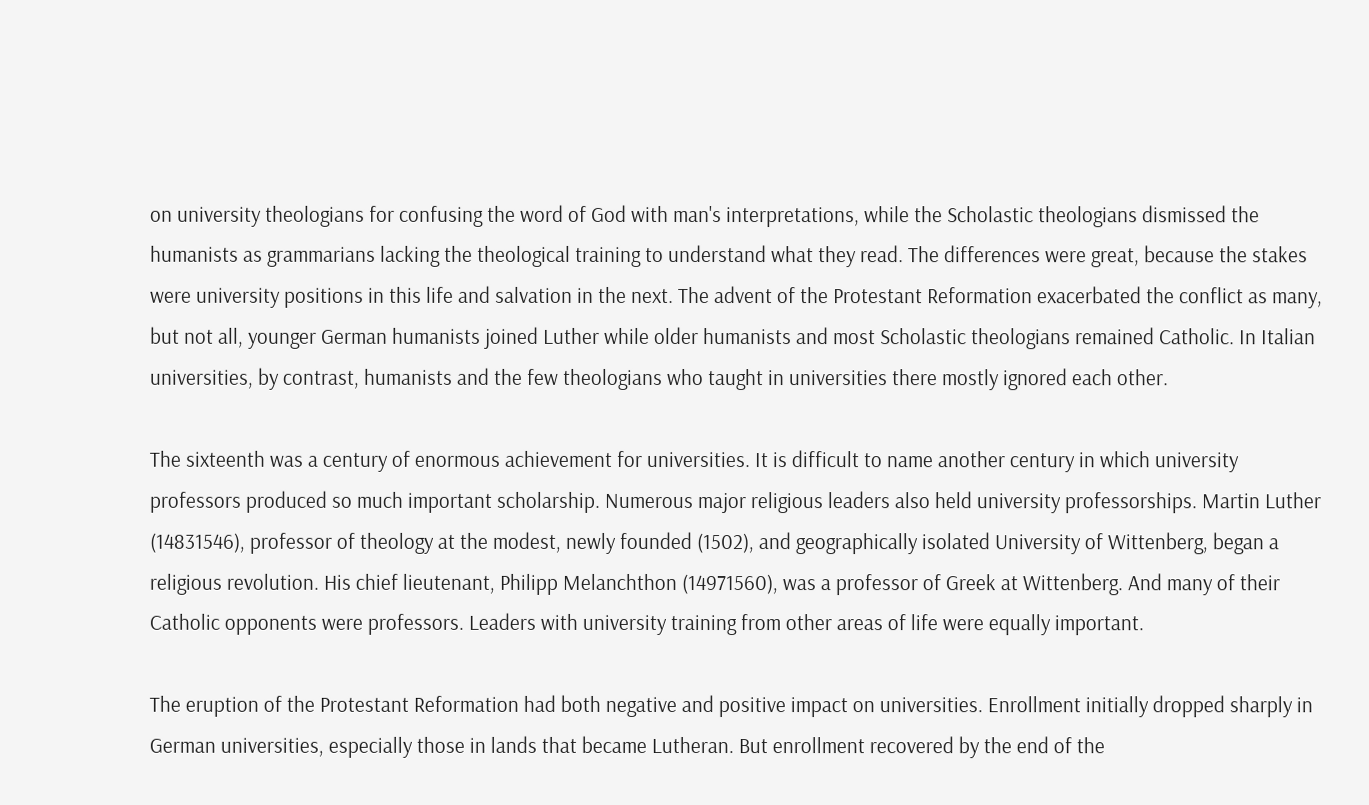on university theologians for confusing the word of God with man's interpretations, while the Scholastic theologians dismissed the humanists as grammarians lacking the theological training to understand what they read. The differences were great, because the stakes were university positions in this life and salvation in the next. The advent of the Protestant Reformation exacerbated the conflict as many, but not all, younger German humanists joined Luther while older humanists and most Scholastic theologians remained Catholic. In Italian universities, by contrast, humanists and the few theologians who taught in universities there mostly ignored each other.

The sixteenth was a century of enormous achievement for universities. It is difficult to name another century in which university professors produced so much important scholarship. Numerous major religious leaders also held university professorships. Martin Luther (14831546), professor of theology at the modest, newly founded (1502), and geographically isolated University of Wittenberg, began a religious revolution. His chief lieutenant, Philipp Melanchthon (14971560), was a professor of Greek at Wittenberg. And many of their Catholic opponents were professors. Leaders with university training from other areas of life were equally important.

The eruption of the Protestant Reformation had both negative and positive impact on universities. Enrollment initially dropped sharply in German universities, especially those in lands that became Lutheran. But enrollment recovered by the end of the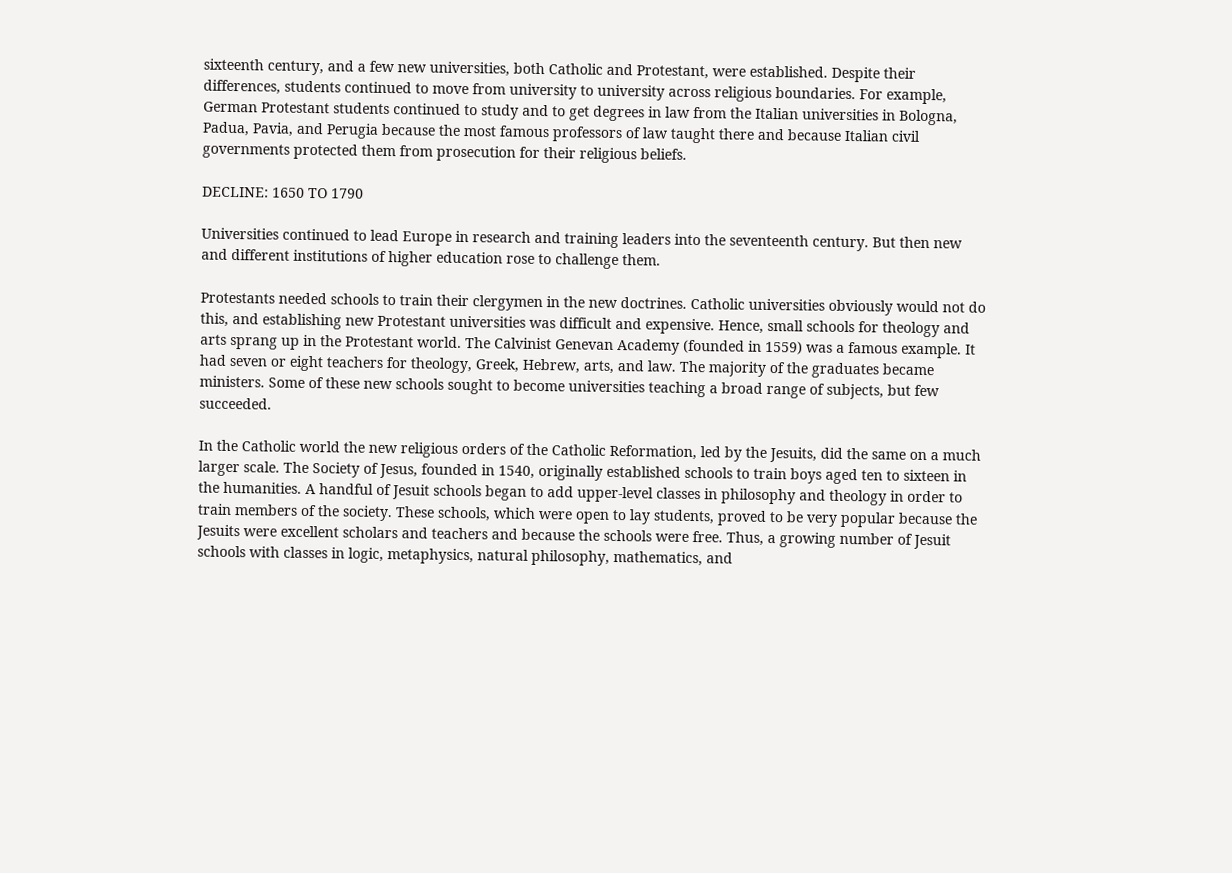sixteenth century, and a few new universities, both Catholic and Protestant, were established. Despite their differences, students continued to move from university to university across religious boundaries. For example, German Protestant students continued to study and to get degrees in law from the Italian universities in Bologna, Padua, Pavia, and Perugia because the most famous professors of law taught there and because Italian civil governments protected them from prosecution for their religious beliefs.

DECLINE: 1650 TO 1790

Universities continued to lead Europe in research and training leaders into the seventeenth century. But then new and different institutions of higher education rose to challenge them.

Protestants needed schools to train their clergymen in the new doctrines. Catholic universities obviously would not do this, and establishing new Protestant universities was difficult and expensive. Hence, small schools for theology and arts sprang up in the Protestant world. The Calvinist Genevan Academy (founded in 1559) was a famous example. It had seven or eight teachers for theology, Greek, Hebrew, arts, and law. The majority of the graduates became ministers. Some of these new schools sought to become universities teaching a broad range of subjects, but few succeeded.

In the Catholic world the new religious orders of the Catholic Reformation, led by the Jesuits, did the same on a much larger scale. The Society of Jesus, founded in 1540, originally established schools to train boys aged ten to sixteen in the humanities. A handful of Jesuit schools began to add upper-level classes in philosophy and theology in order to train members of the society. These schools, which were open to lay students, proved to be very popular because the Jesuits were excellent scholars and teachers and because the schools were free. Thus, a growing number of Jesuit schools with classes in logic, metaphysics, natural philosophy, mathematics, and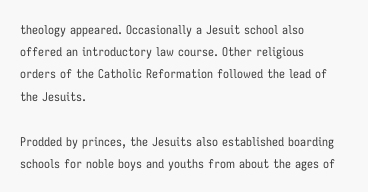theology appeared. Occasionally a Jesuit school also offered an introductory law course. Other religious orders of the Catholic Reformation followed the lead of the Jesuits.

Prodded by princes, the Jesuits also established boarding schools for noble boys and youths from about the ages of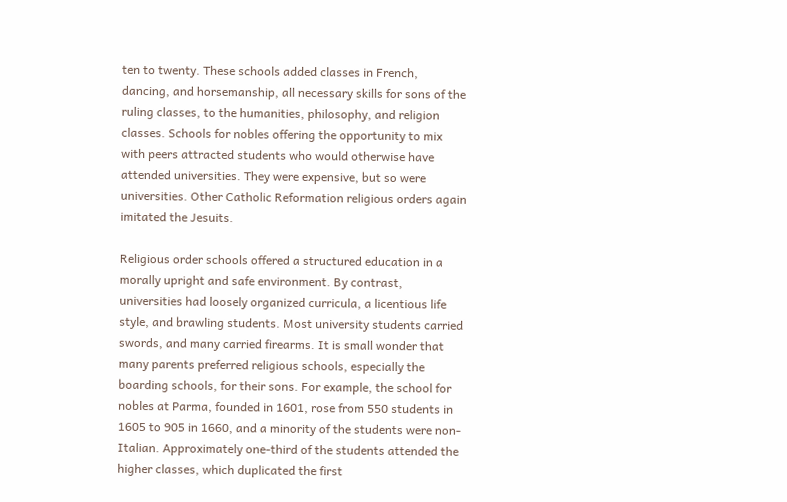ten to twenty. These schools added classes in French, dancing, and horsemanship, all necessary skills for sons of the ruling classes, to the humanities, philosophy, and religion classes. Schools for nobles offering the opportunity to mix with peers attracted students who would otherwise have attended universities. They were expensive, but so were universities. Other Catholic Reformation religious orders again imitated the Jesuits.

Religious order schools offered a structured education in a morally upright and safe environment. By contrast, universities had loosely organized curricula, a licentious life style, and brawling students. Most university students carried swords, and many carried firearms. It is small wonder that many parents preferred religious schools, especially the boarding schools, for their sons. For example, the school for nobles at Parma, founded in 1601, rose from 550 students in 1605 to 905 in 1660, and a minority of the students were non-Italian. Approximately one-third of the students attended the higher classes, which duplicated the first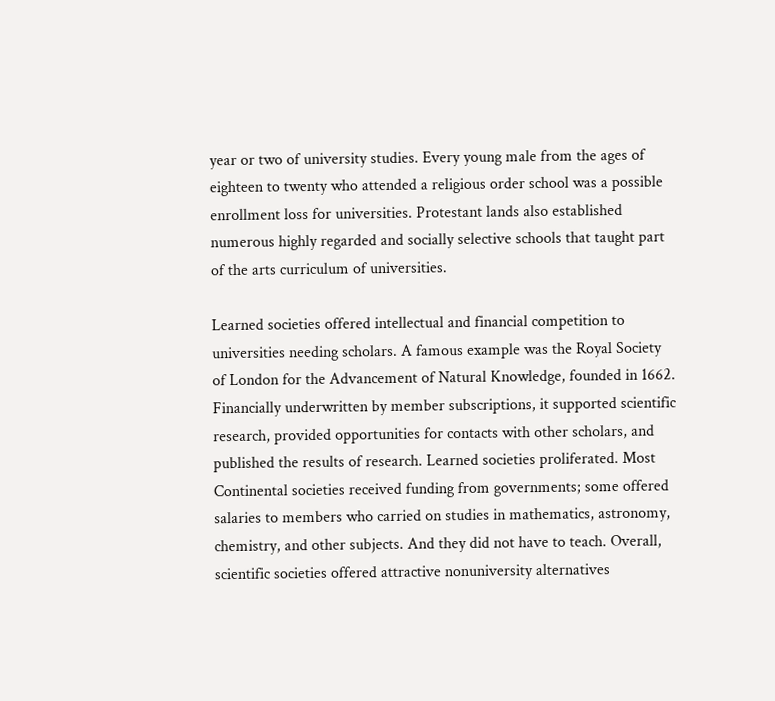year or two of university studies. Every young male from the ages of eighteen to twenty who attended a religious order school was a possible enrollment loss for universities. Protestant lands also established numerous highly regarded and socially selective schools that taught part of the arts curriculum of universities.

Learned societies offered intellectual and financial competition to universities needing scholars. A famous example was the Royal Society of London for the Advancement of Natural Knowledge, founded in 1662. Financially underwritten by member subscriptions, it supported scientific research, provided opportunities for contacts with other scholars, and published the results of research. Learned societies proliferated. Most Continental societies received funding from governments; some offered salaries to members who carried on studies in mathematics, astronomy, chemistry, and other subjects. And they did not have to teach. Overall, scientific societies offered attractive nonuniversity alternatives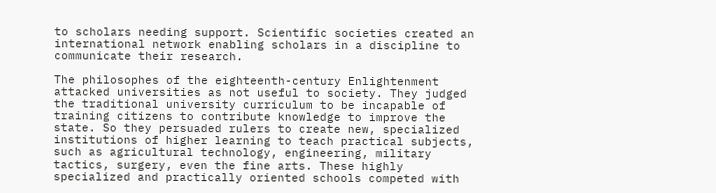to scholars needing support. Scientific societies created an international network enabling scholars in a discipline to communicate their research.

The philosophes of the eighteenth-century Enlightenment attacked universities as not useful to society. They judged the traditional university curriculum to be incapable of training citizens to contribute knowledge to improve the state. So they persuaded rulers to create new, specialized institutions of higher learning to teach practical subjects, such as agricultural technology, engineering, military tactics, surgery, even the fine arts. These highly specialized and practically oriented schools competed with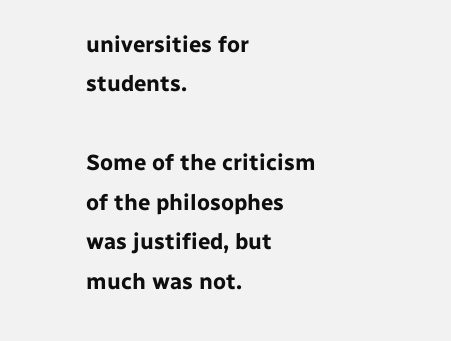universities for students.

Some of the criticism of the philosophes was justified, but much was not.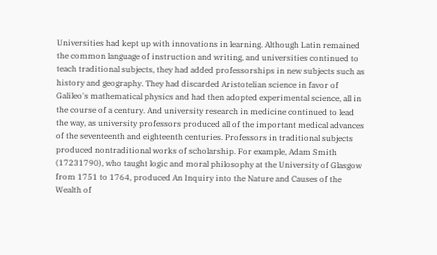Universities had kept up with innovations in learning. Although Latin remained the common language of instruction and writing, and universities continued to teach traditional subjects, they had added professorships in new subjects such as history and geography. They had discarded Aristotelian science in favor of Galileo's mathematical physics and had then adopted experimental science, all in the course of a century. And university research in medicine continued to lead the way, as university professors produced all of the important medical advances of the seventeenth and eighteenth centuries. Professors in traditional subjects produced nontraditional works of scholarship. For example, Adam Smith (17231790), who taught logic and moral philosophy at the University of Glasgow from 1751 to 1764, produced An Inquiry into the Nature and Causes of the Wealth of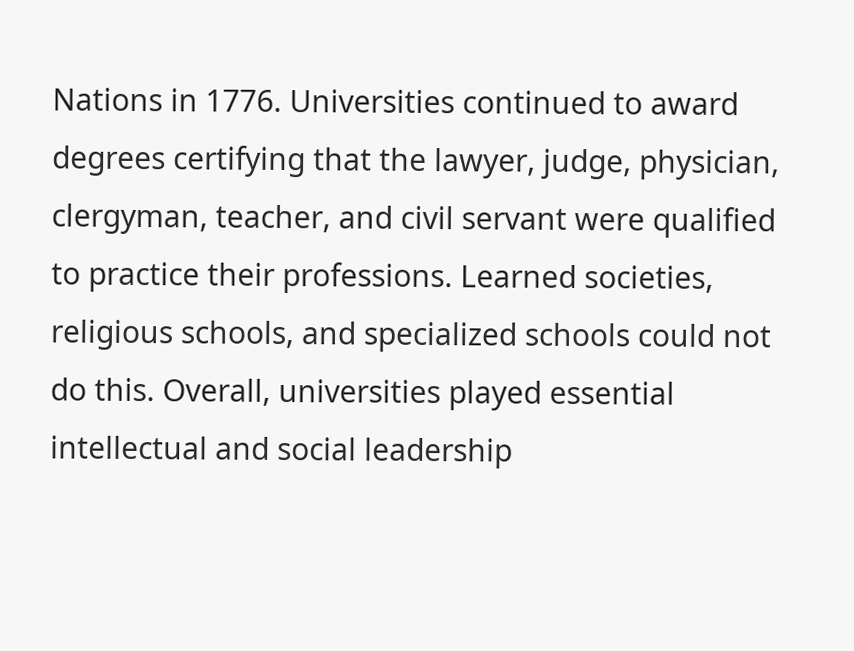Nations in 1776. Universities continued to award degrees certifying that the lawyer, judge, physician, clergyman, teacher, and civil servant were qualified to practice their professions. Learned societies, religious schools, and specialized schools could not do this. Overall, universities played essential intellectual and social leadership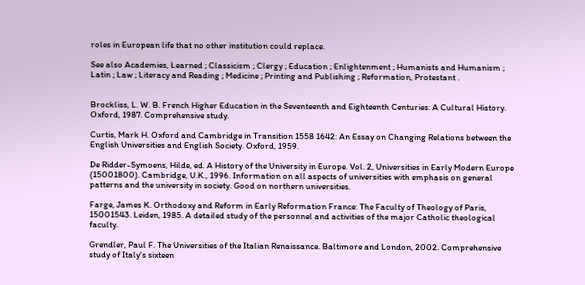roles in European life that no other institution could replace.

See also Academies, Learned ; Classicism ; Clergy ; Education ; Enlightenment ; Humanists and Humanism ; Latin ; Law ; Literacy and Reading ; Medicine ; Printing and Publishing ; Reformation, Protestant .


Brockliss, L. W. B. French Higher Education in the Seventeenth and Eighteenth Centuries: A Cultural History. Oxford, 1987. Comprehensive study.

Curtis, Mark H. Oxford and Cambridge in Transition 1558 1642: An Essay on Changing Relations between the English Universities and English Society. Oxford, 1959.

De Ridder-Symoens, Hilde, ed. A History of the University in Europe. Vol. 2, Universities in Early Modern Europe (15001800). Cambridge, U.K., 1996. Information on all aspects of universities with emphasis on general patterns and the university in society. Good on northern universities.

Farge, James K. Orthodoxy and Reform in Early Reformation France: The Faculty of Theology of Paris, 15001543. Leiden, 1985. A detailed study of the personnel and activities of the major Catholic theological faculty.

Grendler, Paul F. The Universities of the Italian Renaissance. Baltimore and London, 2002. Comprehensive study of Italy's sixteen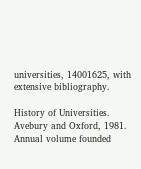universities, 14001625, with extensive bibliography.

History of Universities. Avebury and Oxford, 1981. Annual volume founded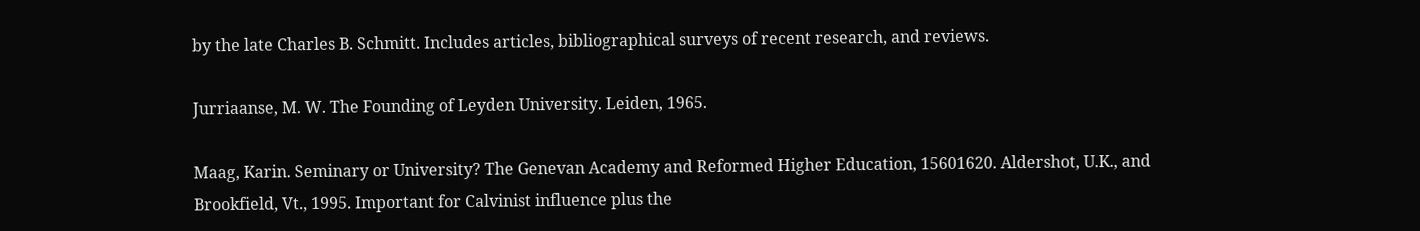by the late Charles B. Schmitt. Includes articles, bibliographical surveys of recent research, and reviews.

Jurriaanse, M. W. The Founding of Leyden University. Leiden, 1965.

Maag, Karin. Seminary or University? The Genevan Academy and Reformed Higher Education, 15601620. Aldershot, U.K., and Brookfield, Vt., 1995. Important for Calvinist influence plus the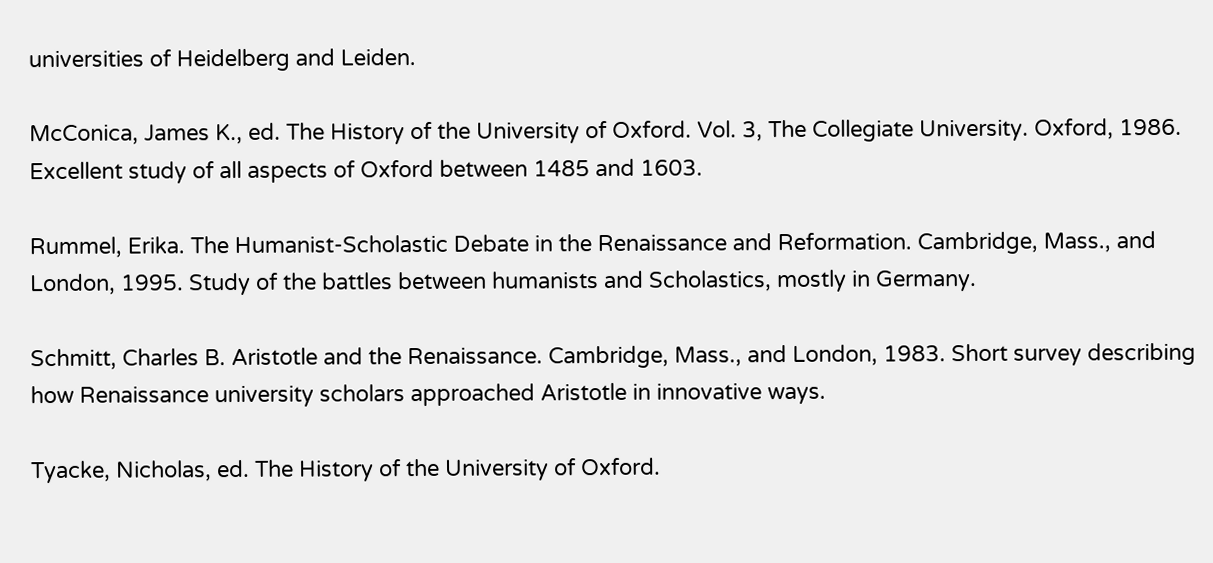universities of Heidelberg and Leiden.

McConica, James K., ed. The History of the University of Oxford. Vol. 3, The Collegiate University. Oxford, 1986. Excellent study of all aspects of Oxford between 1485 and 1603.

Rummel, Erika. The Humanist-Scholastic Debate in the Renaissance and Reformation. Cambridge, Mass., and London, 1995. Study of the battles between humanists and Scholastics, mostly in Germany.

Schmitt, Charles B. Aristotle and the Renaissance. Cambridge, Mass., and London, 1983. Short survey describing how Renaissance university scholars approached Aristotle in innovative ways.

Tyacke, Nicholas, ed. The History of the University of Oxford.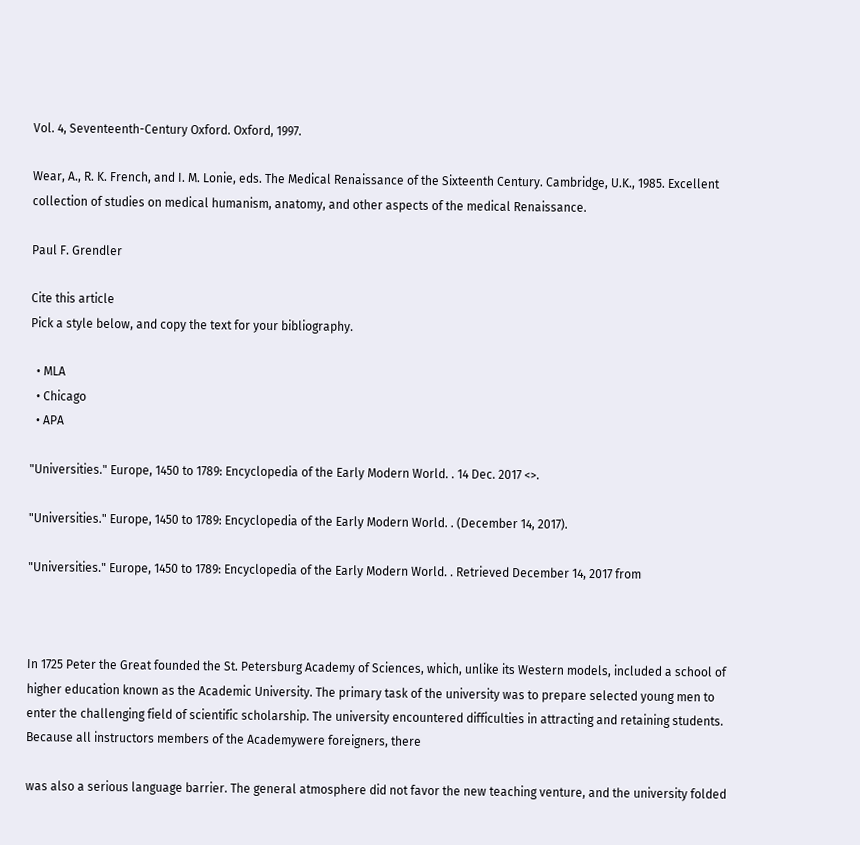Vol. 4, Seventeenth-Century Oxford. Oxford, 1997.

Wear, A., R. K. French, and I. M. Lonie, eds. The Medical Renaissance of the Sixteenth Century. Cambridge, U.K., 1985. Excellent collection of studies on medical humanism, anatomy, and other aspects of the medical Renaissance.

Paul F. Grendler

Cite this article
Pick a style below, and copy the text for your bibliography.

  • MLA
  • Chicago
  • APA

"Universities." Europe, 1450 to 1789: Encyclopedia of the Early Modern World. . 14 Dec. 2017 <>.

"Universities." Europe, 1450 to 1789: Encyclopedia of the Early Modern World. . (December 14, 2017).

"Universities." Europe, 1450 to 1789: Encyclopedia of the Early Modern World. . Retrieved December 14, 2017 from



In 1725 Peter the Great founded the St. Petersburg Academy of Sciences, which, unlike its Western models, included a school of higher education known as the Academic University. The primary task of the university was to prepare selected young men to enter the challenging field of scientific scholarship. The university encountered difficulties in attracting and retaining students. Because all instructors members of the Academywere foreigners, there

was also a serious language barrier. The general atmosphere did not favor the new teaching venture, and the university folded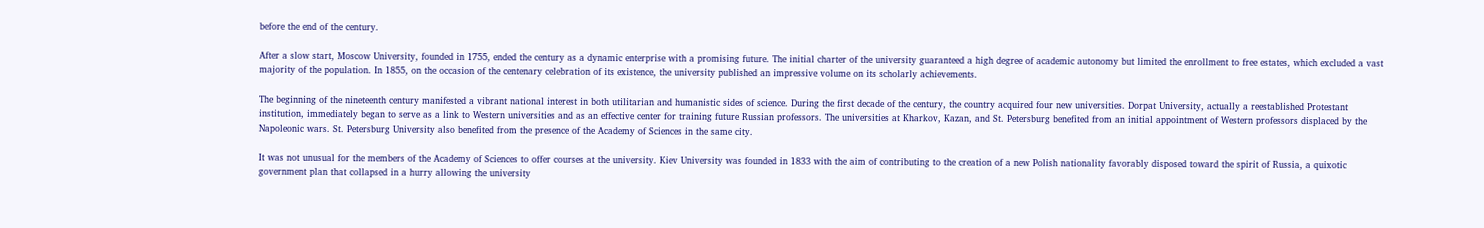before the end of the century.

After a slow start, Moscow University, founded in 1755, ended the century as a dynamic enterprise with a promising future. The initial charter of the university guaranteed a high degree of academic autonomy but limited the enrollment to free estates, which excluded a vast majority of the population. In 1855, on the occasion of the centenary celebration of its existence, the university published an impressive volume on its scholarly achievements.

The beginning of the nineteenth century manifested a vibrant national interest in both utilitarian and humanistic sides of science. During the first decade of the century, the country acquired four new universities. Dorpat University, actually a reestablished Protestant institution, immediately began to serve as a link to Western universities and as an effective center for training future Russian professors. The universities at Kharkov, Kazan, and St. Petersburg benefited from an initial appointment of Western professors displaced by the Napoleonic wars. St. Petersburg University also benefited from the presence of the Academy of Sciences in the same city.

It was not unusual for the members of the Academy of Sciences to offer courses at the university. Kiev University was founded in 1833 with the aim of contributing to the creation of a new Polish nationality favorably disposed toward the spirit of Russia, a quixotic government plan that collapsed in a hurry allowing the university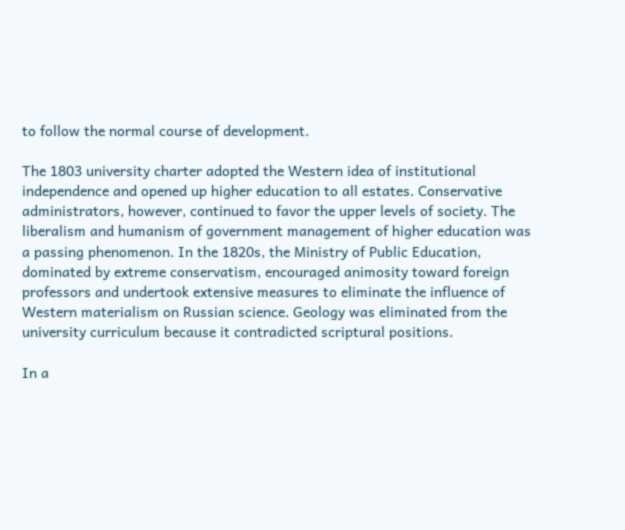to follow the normal course of development.

The 1803 university charter adopted the Western idea of institutional independence and opened up higher education to all estates. Conservative administrators, however, continued to favor the upper levels of society. The liberalism and humanism of government management of higher education was a passing phenomenon. In the 1820s, the Ministry of Public Education, dominated by extreme conservatism, encouraged animosity toward foreign professors and undertook extensive measures to eliminate the influence of Western materialism on Russian science. Geology was eliminated from the university curriculum because it contradicted scriptural positions.

In a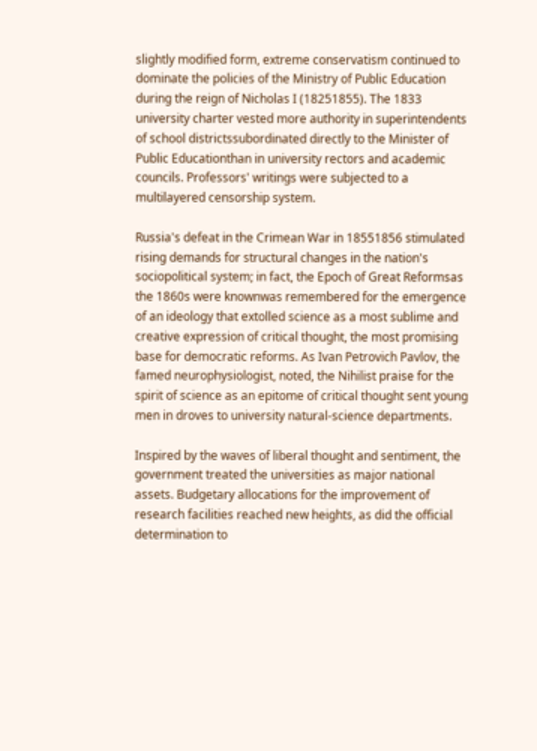slightly modified form, extreme conservatism continued to dominate the policies of the Ministry of Public Education during the reign of Nicholas I (18251855). The 1833 university charter vested more authority in superintendents of school districtssubordinated directly to the Minister of Public Educationthan in university rectors and academic councils. Professors' writings were subjected to a multilayered censorship system.

Russia's defeat in the Crimean War in 18551856 stimulated rising demands for structural changes in the nation's sociopolitical system; in fact, the Epoch of Great Reformsas the 1860s were knownwas remembered for the emergence of an ideology that extolled science as a most sublime and creative expression of critical thought, the most promising base for democratic reforms. As Ivan Petrovich Pavlov, the famed neurophysiologist, noted, the Nihilist praise for the spirit of science as an epitome of critical thought sent young men in droves to university natural-science departments.

Inspired by the waves of liberal thought and sentiment, the government treated the universities as major national assets. Budgetary allocations for the improvement of research facilities reached new heights, as did the official determination to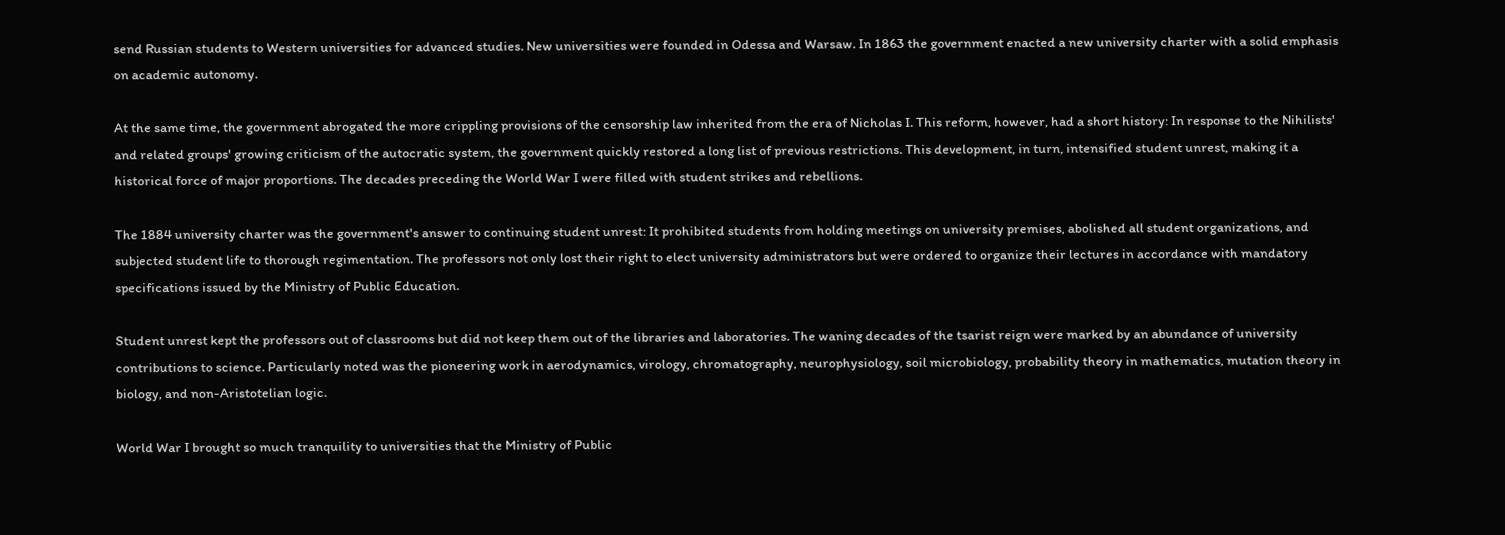send Russian students to Western universities for advanced studies. New universities were founded in Odessa and Warsaw. In 1863 the government enacted a new university charter with a solid emphasis on academic autonomy.

At the same time, the government abrogated the more crippling provisions of the censorship law inherited from the era of Nicholas I. This reform, however, had a short history: In response to the Nihilists' and related groups' growing criticism of the autocratic system, the government quickly restored a long list of previous restrictions. This development, in turn, intensified student unrest, making it a historical force of major proportions. The decades preceding the World War I were filled with student strikes and rebellions.

The 1884 university charter was the government's answer to continuing student unrest: It prohibited students from holding meetings on university premises, abolished all student organizations, and subjected student life to thorough regimentation. The professors not only lost their right to elect university administrators but were ordered to organize their lectures in accordance with mandatory specifications issued by the Ministry of Public Education.

Student unrest kept the professors out of classrooms but did not keep them out of the libraries and laboratories. The waning decades of the tsarist reign were marked by an abundance of university contributions to science. Particularly noted was the pioneering work in aerodynamics, virology, chromatography, neurophysiology, soil microbiology, probability theory in mathematics, mutation theory in biology, and non-Aristotelian logic.

World War I brought so much tranquility to universities that the Ministry of Public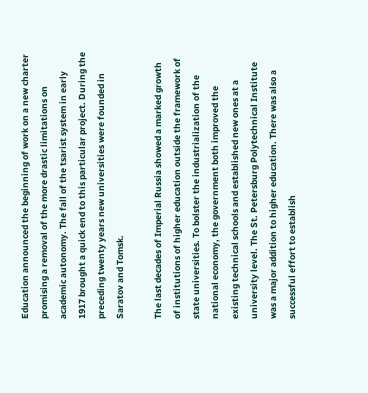Education announced the beginning of work on a new charter promising a removal of the more drastic limitations on academic autonomy. The fall of the tsarist system in early 1917 brought a quick end to this particular project. During the preceding twenty years new universities were founded in Saratov and Tomsk.

The last decades of Imperial Russia showed a marked growth of institutions of higher education outside the framework of state universities. To bolster the industrialization of the national economy, the government both improved the existing technical schools and established new ones at a university level. The St. Petersburg Polytechnical Institute was a major addition to higher education. There was also a successful effort to establish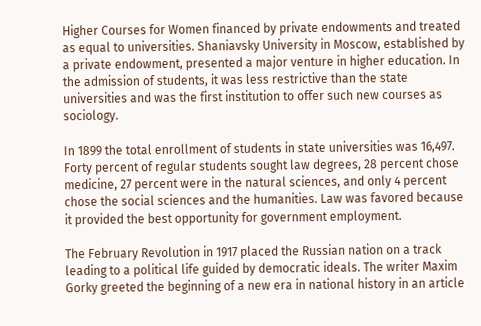Higher Courses for Women financed by private endowments and treated as equal to universities. Shaniavsky University in Moscow, established by a private endowment, presented a major venture in higher education. In the admission of students, it was less restrictive than the state universities and was the first institution to offer such new courses as sociology.

In 1899 the total enrollment of students in state universities was 16,497. Forty percent of regular students sought law degrees, 28 percent chose medicine, 27 percent were in the natural sciences, and only 4 percent chose the social sciences and the humanities. Law was favored because it provided the best opportunity for government employment.

The February Revolution in 1917 placed the Russian nation on a track leading to a political life guided by democratic ideals. The writer Maxim Gorky greeted the beginning of a new era in national history in an article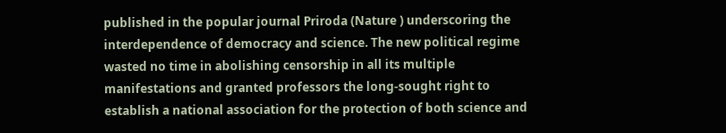published in the popular journal Priroda (Nature ) underscoring the interdependence of democracy and science. The new political regime wasted no time in abolishing censorship in all its multiple manifestations and granted professors the long-sought right to establish a national association for the protection of both science and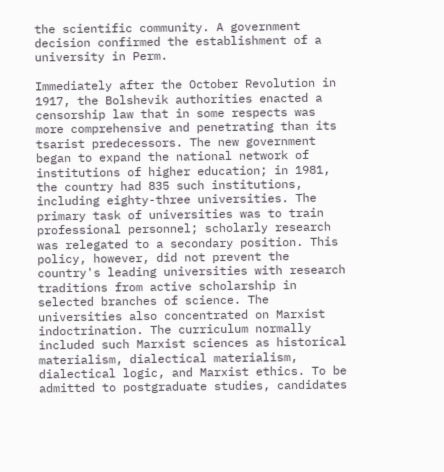the scientific community. A government decision confirmed the establishment of a university in Perm.

Immediately after the October Revolution in 1917, the Bolshevik authorities enacted a censorship law that in some respects was more comprehensive and penetrating than its tsarist predecessors. The new government began to expand the national network of institutions of higher education; in 1981, the country had 835 such institutions, including eighty-three universities. The primary task of universities was to train professional personnel; scholarly research was relegated to a secondary position. This policy, however, did not prevent the country's leading universities with research traditions from active scholarship in selected branches of science. The universities also concentrated on Marxist indoctrination. The curriculum normally included such Marxist sciences as historical materialism, dialectical materialism, dialectical logic, and Marxist ethics. To be admitted to postgraduate studies, candidates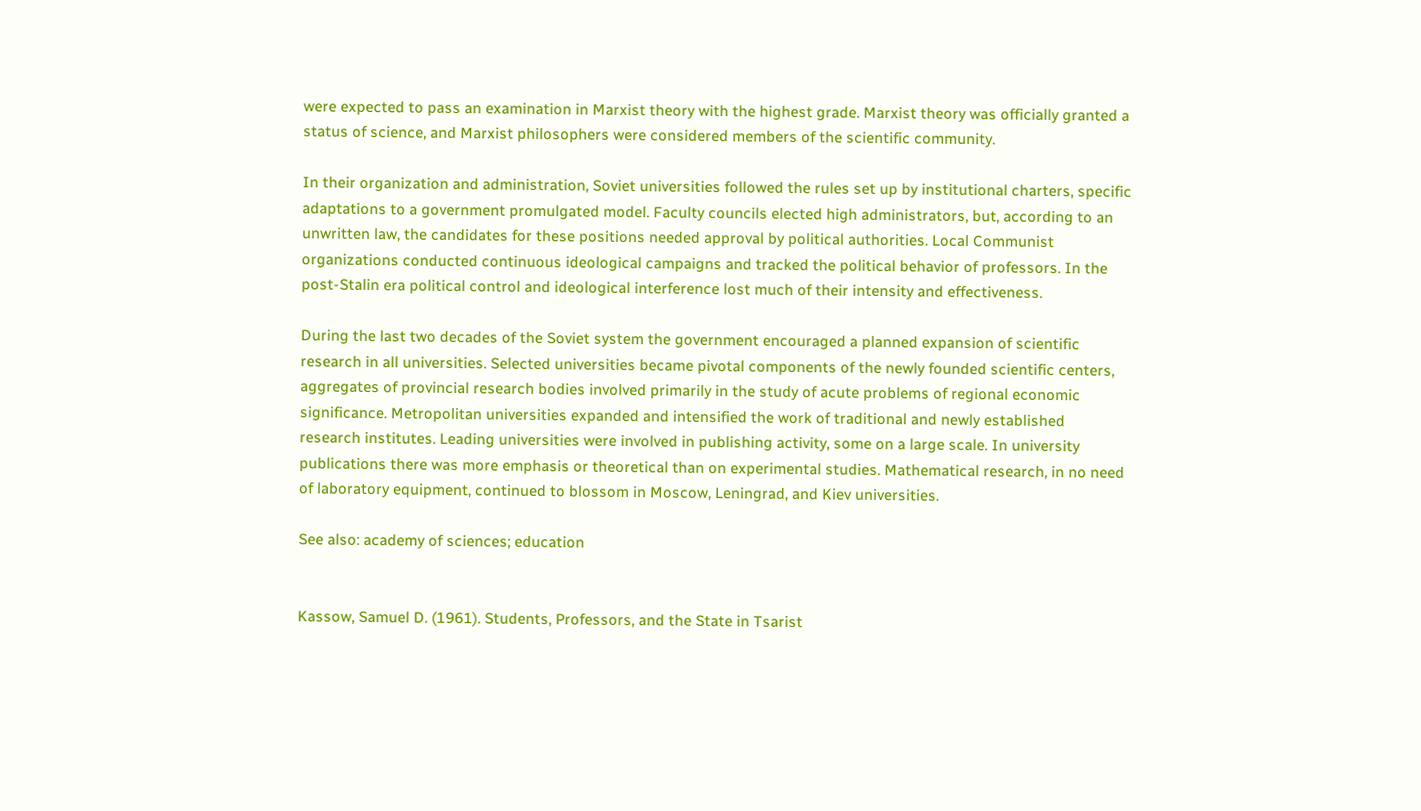were expected to pass an examination in Marxist theory with the highest grade. Marxist theory was officially granted a status of science, and Marxist philosophers were considered members of the scientific community.

In their organization and administration, Soviet universities followed the rules set up by institutional charters, specific adaptations to a government promulgated model. Faculty councils elected high administrators, but, according to an unwritten law, the candidates for these positions needed approval by political authorities. Local Communist organizations conducted continuous ideological campaigns and tracked the political behavior of professors. In the post-Stalin era political control and ideological interference lost much of their intensity and effectiveness.

During the last two decades of the Soviet system the government encouraged a planned expansion of scientific research in all universities. Selected universities became pivotal components of the newly founded scientific centers, aggregates of provincial research bodies involved primarily in the study of acute problems of regional economic significance. Metropolitan universities expanded and intensified the work of traditional and newly established research institutes. Leading universities were involved in publishing activity, some on a large scale. In university publications there was more emphasis or theoretical than on experimental studies. Mathematical research, in no need of laboratory equipment, continued to blossom in Moscow, Leningrad, and Kiev universities.

See also: academy of sciences; education


Kassow, Samuel D. (1961). Students, Professors, and the State in Tsarist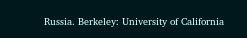Russia. Berkeley: University of California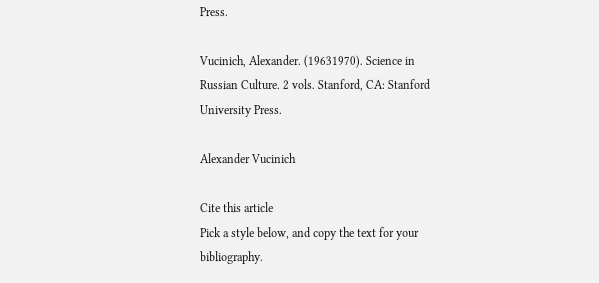Press.

Vucinich, Alexander. (19631970). Science in Russian Culture. 2 vols. Stanford, CA: Stanford University Press.

Alexander Vucinich

Cite this article
Pick a style below, and copy the text for your bibliography.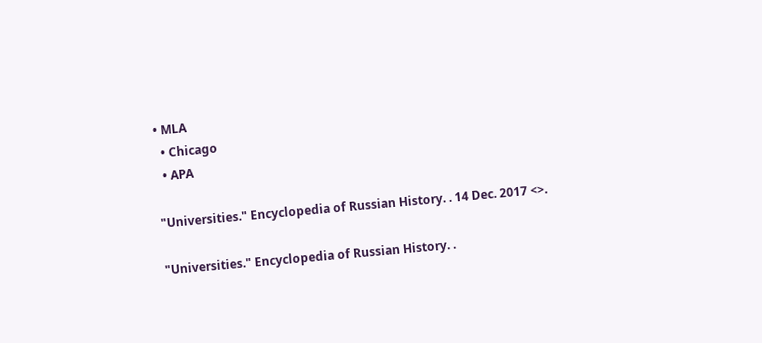• MLA
  • Chicago
  • APA

"Universities." Encyclopedia of Russian History. . 14 Dec. 2017 <>.

"Universities." Encyclopedia of Russian History. .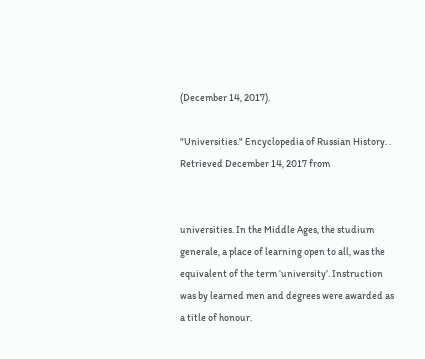(December 14, 2017).

"Universities." Encyclopedia of Russian History. . Retrieved December 14, 2017 from


universities. In the Middle Ages, the studium generale, a place of learning open to all, was the equivalent of the term ‘university’. Instruction was by learned men and degrees were awarded as a title of honour.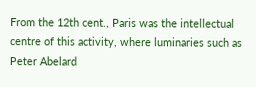From the 12th cent., Paris was the intellectual centre of this activity, where luminaries such as Peter Abelard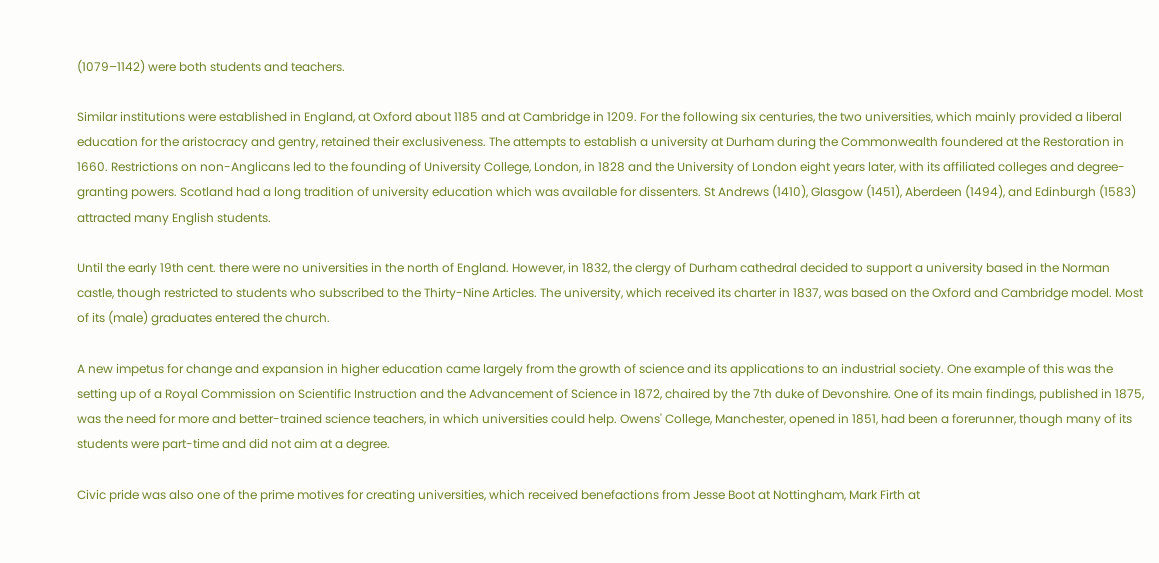(1079–1142) were both students and teachers.

Similar institutions were established in England, at Oxford about 1185 and at Cambridge in 1209. For the following six centuries, the two universities, which mainly provided a liberal education for the aristocracy and gentry, retained their exclusiveness. The attempts to establish a university at Durham during the Commonwealth foundered at the Restoration in 1660. Restrictions on non-Anglicans led to the founding of University College, London, in 1828 and the University of London eight years later, with its affiliated colleges and degree-granting powers. Scotland had a long tradition of university education which was available for dissenters. St Andrews (1410), Glasgow (1451), Aberdeen (1494), and Edinburgh (1583) attracted many English students.

Until the early 19th cent. there were no universities in the north of England. However, in 1832, the clergy of Durham cathedral decided to support a university based in the Norman castle, though restricted to students who subscribed to the Thirty-Nine Articles. The university, which received its charter in 1837, was based on the Oxford and Cambridge model. Most of its (male) graduates entered the church.

A new impetus for change and expansion in higher education came largely from the growth of science and its applications to an industrial society. One example of this was the setting up of a Royal Commission on Scientific Instruction and the Advancement of Science in 1872, chaired by the 7th duke of Devonshire. One of its main findings, published in 1875, was the need for more and better-trained science teachers, in which universities could help. Owens' College, Manchester, opened in 1851, had been a forerunner, though many of its students were part-time and did not aim at a degree.

Civic pride was also one of the prime motives for creating universities, which received benefactions from Jesse Boot at Nottingham, Mark Firth at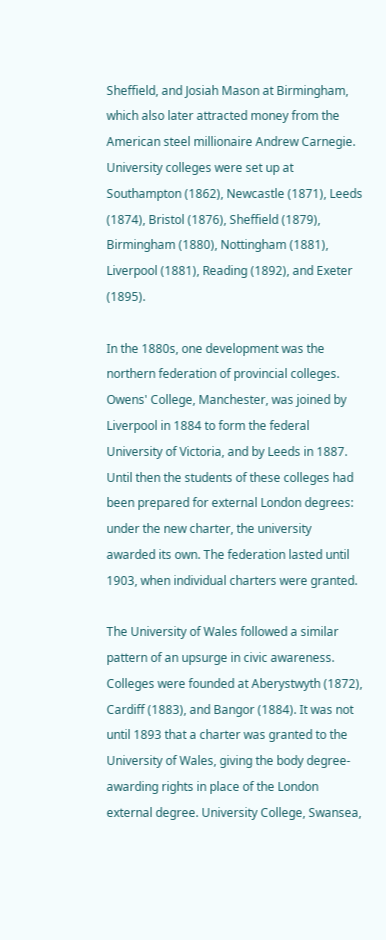Sheffield, and Josiah Mason at Birmingham, which also later attracted money from the American steel millionaire Andrew Carnegie. University colleges were set up at Southampton (1862), Newcastle (1871), Leeds (1874), Bristol (1876), Sheffield (1879), Birmingham (1880), Nottingham (1881), Liverpool (1881), Reading (1892), and Exeter (1895).

In the 1880s, one development was the northern federation of provincial colleges. Owens' College, Manchester, was joined by Liverpool in 1884 to form the federal University of Victoria, and by Leeds in 1887. Until then the students of these colleges had been prepared for external London degrees: under the new charter, the university awarded its own. The federation lasted until 1903, when individual charters were granted.

The University of Wales followed a similar pattern of an upsurge in civic awareness. Colleges were founded at Aberystwyth (1872), Cardiff (1883), and Bangor (1884). It was not until 1893 that a charter was granted to the University of Wales, giving the body degree-awarding rights in place of the London external degree. University College, Swansea,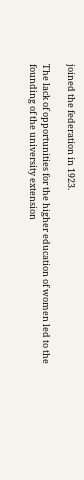joined the federation in 1923.

The lack of opportunities for the higher education of women led to the founding of the university extension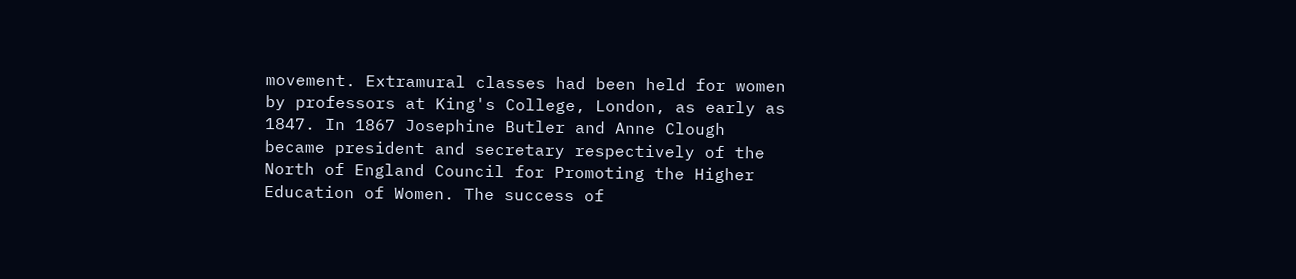movement. Extramural classes had been held for women by professors at King's College, London, as early as 1847. In 1867 Josephine Butler and Anne Clough became president and secretary respectively of the North of England Council for Promoting the Higher Education of Women. The success of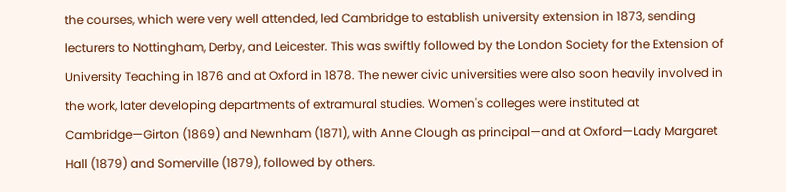the courses, which were very well attended, led Cambridge to establish university extension in 1873, sending lecturers to Nottingham, Derby, and Leicester. This was swiftly followed by the London Society for the Extension of University Teaching in 1876 and at Oxford in 1878. The newer civic universities were also soon heavily involved in the work, later developing departments of extramural studies. Women's colleges were instituted at Cambridge—Girton (1869) and Newnham (1871), with Anne Clough as principal—and at Oxford—Lady Margaret Hall (1879) and Somerville (1879), followed by others.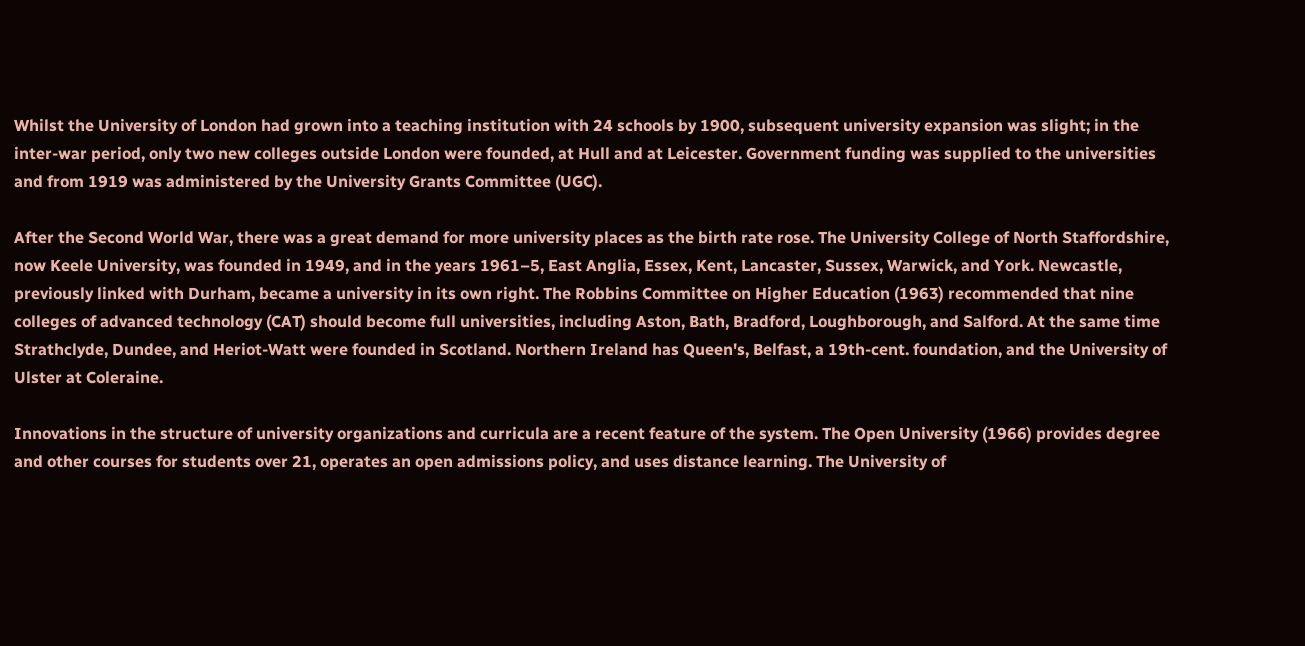Whilst the University of London had grown into a teaching institution with 24 schools by 1900, subsequent university expansion was slight; in the inter-war period, only two new colleges outside London were founded, at Hull and at Leicester. Government funding was supplied to the universities and from 1919 was administered by the University Grants Committee (UGC).

After the Second World War, there was a great demand for more university places as the birth rate rose. The University College of North Staffordshire, now Keele University, was founded in 1949, and in the years 1961–5, East Anglia, Essex, Kent, Lancaster, Sussex, Warwick, and York. Newcastle, previously linked with Durham, became a university in its own right. The Robbins Committee on Higher Education (1963) recommended that nine colleges of advanced technology (CAT) should become full universities, including Aston, Bath, Bradford, Loughborough, and Salford. At the same time Strathclyde, Dundee, and Heriot-Watt were founded in Scotland. Northern Ireland has Queen's, Belfast, a 19th-cent. foundation, and the University of Ulster at Coleraine.

Innovations in the structure of university organizations and curricula are a recent feature of the system. The Open University (1966) provides degree and other courses for students over 21, operates an open admissions policy, and uses distance learning. The University of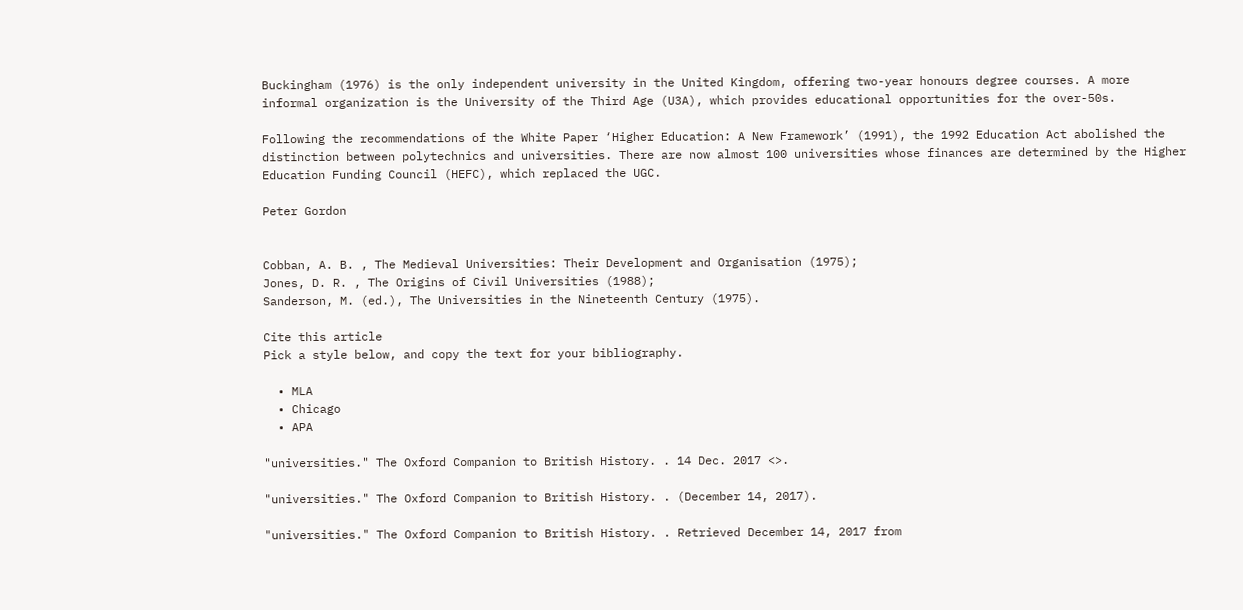Buckingham (1976) is the only independent university in the United Kingdom, offering two-year honours degree courses. A more informal organization is the University of the Third Age (U3A), which provides educational opportunities for the over-50s.

Following the recommendations of the White Paper ‘Higher Education: A New Framework’ (1991), the 1992 Education Act abolished the distinction between polytechnics and universities. There are now almost 100 universities whose finances are determined by the Higher Education Funding Council (HEFC), which replaced the UGC.

Peter Gordon


Cobban, A. B. , The Medieval Universities: Their Development and Organisation (1975);
Jones, D. R. , The Origins of Civil Universities (1988);
Sanderson, M. (ed.), The Universities in the Nineteenth Century (1975).

Cite this article
Pick a style below, and copy the text for your bibliography.

  • MLA
  • Chicago
  • APA

"universities." The Oxford Companion to British History. . 14 Dec. 2017 <>.

"universities." The Oxford Companion to British History. . (December 14, 2017).

"universities." The Oxford Companion to British History. . Retrieved December 14, 2017 from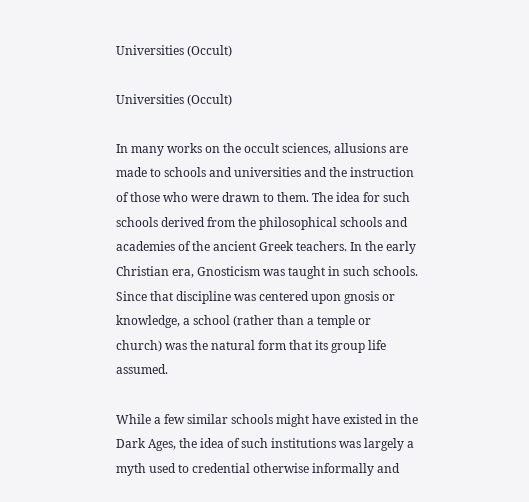Universities (Occult)

Universities (Occult)

In many works on the occult sciences, allusions are made to schools and universities and the instruction of those who were drawn to them. The idea for such schools derived from the philosophical schools and academies of the ancient Greek teachers. In the early Christian era, Gnosticism was taught in such schools. Since that discipline was centered upon gnosis or knowledge, a school (rather than a temple or church) was the natural form that its group life assumed.

While a few similar schools might have existed in the Dark Ages, the idea of such institutions was largely a myth used to credential otherwise informally and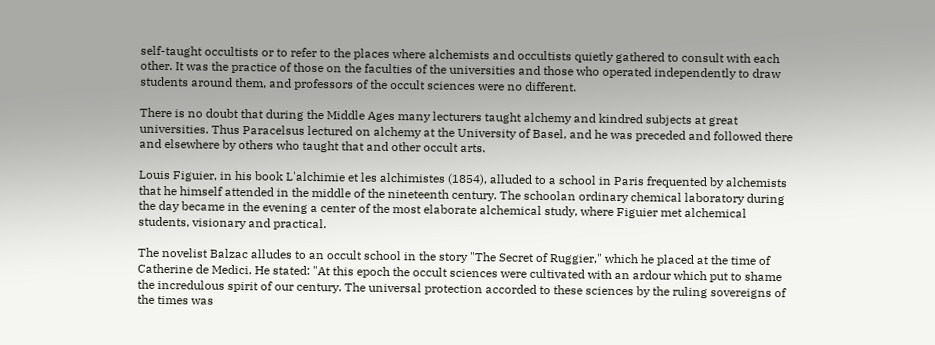self-taught occultists or to refer to the places where alchemists and occultists quietly gathered to consult with each other. It was the practice of those on the faculties of the universities and those who operated independently to draw students around them, and professors of the occult sciences were no different.

There is no doubt that during the Middle Ages many lecturers taught alchemy and kindred subjects at great universities. Thus Paracelsus lectured on alchemy at the University of Basel, and he was preceded and followed there and elsewhere by others who taught that and other occult arts.

Louis Figuier, in his book L'alchimie et les alchimistes (1854), alluded to a school in Paris frequented by alchemists that he himself attended in the middle of the nineteenth century. The schoolan ordinary chemical laboratory during the day became in the evening a center of the most elaborate alchemical study, where Figuier met alchemical students, visionary and practical.

The novelist Balzac alludes to an occult school in the story "The Secret of Ruggier," which he placed at the time of Catherine de Medici. He stated: "At this epoch the occult sciences were cultivated with an ardour which put to shame the incredulous spirit of our century. The universal protection accorded to these sciences by the ruling sovereigns of the times was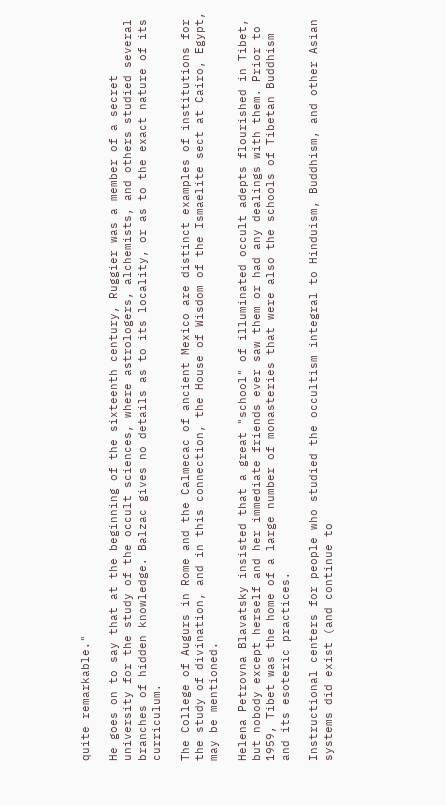quite remarkable."

He goes on to say that at the beginning of the sixteenth century, Ruggier was a member of a secret university for the study of the occult sciences, where astrologers, alchemists, and others studied several branches of hidden knowledge. Balzac gives no details as to its locality, or as to the exact nature of its curriculum.

The College of Augurs in Rome and the Calmecac of ancient Mexico are distinct examples of institutions for the study of divination, and in this connection, the House of Wisdom of the Ismaelite sect at Cairo, Egypt, may be mentioned.

Helena Petrovna Blavatsky insisted that a great "school" of illuminated occult adepts flourished in Tibet, but nobody except herself and her immediate friends ever saw them or had any dealings with them. Prior to 1959, Tibet was the home of a large number of monasteries that were also the schools of Tibetan Buddhism and its esoteric practices.

Instructional centers for people who studied the occultism integral to Hinduism, Buddhism, and other Asian systems did exist (and continue to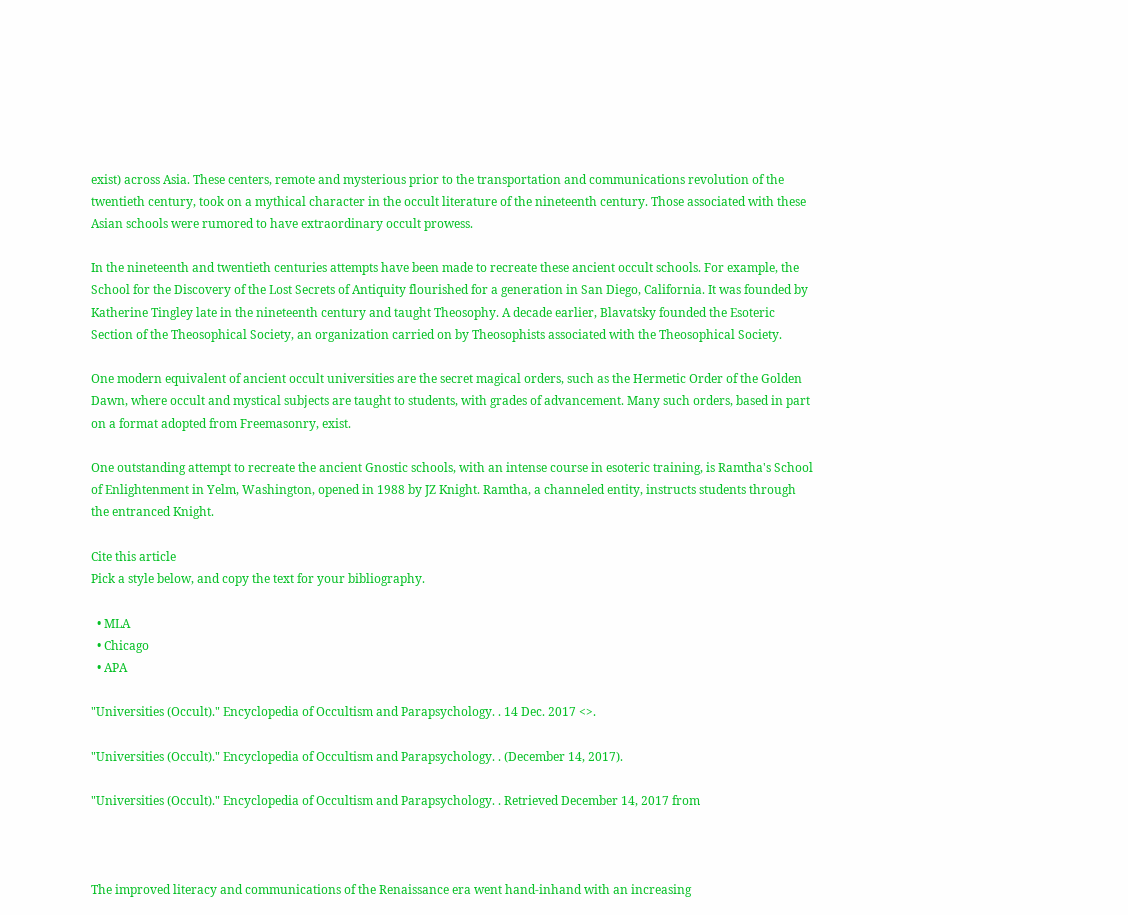exist) across Asia. These centers, remote and mysterious prior to the transportation and communications revolution of the twentieth century, took on a mythical character in the occult literature of the nineteenth century. Those associated with these Asian schools were rumored to have extraordinary occult prowess.

In the nineteenth and twentieth centuries attempts have been made to recreate these ancient occult schools. For example, the School for the Discovery of the Lost Secrets of Antiquity flourished for a generation in San Diego, California. It was founded by Katherine Tingley late in the nineteenth century and taught Theosophy. A decade earlier, Blavatsky founded the Esoteric Section of the Theosophical Society, an organization carried on by Theosophists associated with the Theosophical Society.

One modern equivalent of ancient occult universities are the secret magical orders, such as the Hermetic Order of the Golden Dawn, where occult and mystical subjects are taught to students, with grades of advancement. Many such orders, based in part on a format adopted from Freemasonry, exist.

One outstanding attempt to recreate the ancient Gnostic schools, with an intense course in esoteric training, is Ramtha's School of Enlightenment in Yelm, Washington, opened in 1988 by JZ Knight. Ramtha, a channeled entity, instructs students through the entranced Knight.

Cite this article
Pick a style below, and copy the text for your bibliography.

  • MLA
  • Chicago
  • APA

"Universities (Occult)." Encyclopedia of Occultism and Parapsychology. . 14 Dec. 2017 <>.

"Universities (Occult)." Encyclopedia of Occultism and Parapsychology. . (December 14, 2017).

"Universities (Occult)." Encyclopedia of Occultism and Parapsychology. . Retrieved December 14, 2017 from



The improved literacy and communications of the Renaissance era went hand-inhand with an increasing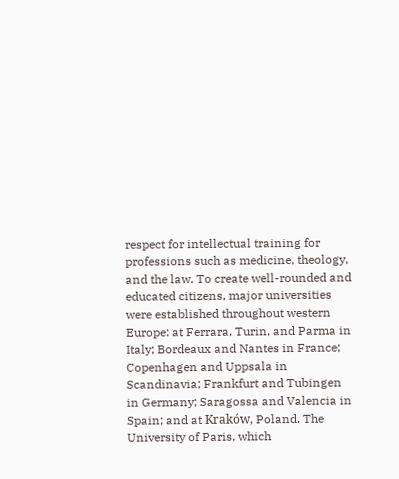respect for intellectual training for professions such as medicine, theology, and the law. To create well-rounded and educated citizens, major universities were established throughout western Europe: at Ferrara, Turin, and Parma in Italy; Bordeaux and Nantes in France; Copenhagen and Uppsala in Scandinavia; Frankfurt and Tubingen in Germany; Saragossa and Valencia in Spain; and at Kraków, Poland. The University of Paris, which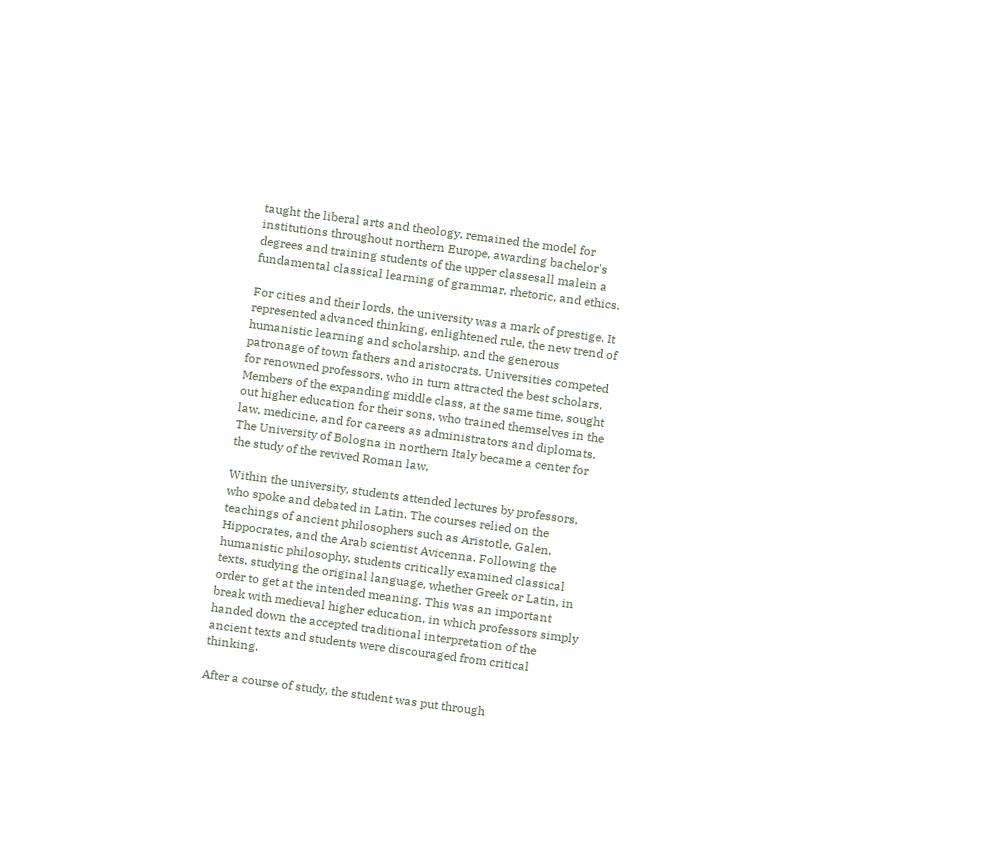taught the liberal arts and theology, remained the model for institutions throughout northern Europe, awarding bachelor's degrees and training students of the upper classesall malein a fundamental classical learning of grammar, rhetoric, and ethics.

For cities and their lords, the university was a mark of prestige. It represented advanced thinking, enlightened rule, the new trend of humanistic learning and scholarship, and the generous patronage of town fathers and aristocrats. Universities competed for renowned professors, who in turn attracted the best scholars. Members of the expanding middle class, at the same time, sought out higher education for their sons, who trained themselves in the law, medicine, and for careers as administrators and diplomats. The University of Bologna in northern Italy became a center for the study of the revived Roman law,

Within the university, students attended lectures by professors, who spoke and debated in Latin. The courses relied on the teachings of ancient philosophers such as Aristotle, Galen, Hippocrates, and the Arab scientist Avicenna. Following the humanistic philosophy, students critically examined classical texts, studying the original language, whether Greek or Latin, in order to get at the intended meaning. This was an important break with medieval higher education, in which professors simply handed down the accepted traditional interpretation of the ancient texts and students were discouraged from critical thinking.

After a course of study, the student was put through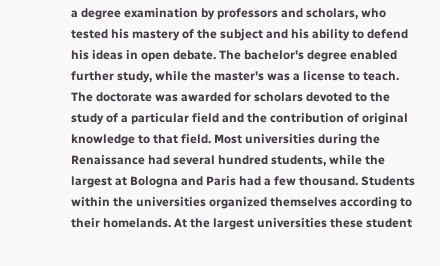a degree examination by professors and scholars, who tested his mastery of the subject and his ability to defend his ideas in open debate. The bachelor's degree enabled further study, while the master's was a license to teach. The doctorate was awarded for scholars devoted to the study of a particular field and the contribution of original knowledge to that field. Most universities during the Renaissance had several hundred students, while the largest at Bologna and Paris had a few thousand. Students within the universities organized themselves according to their homelands. At the largest universities these student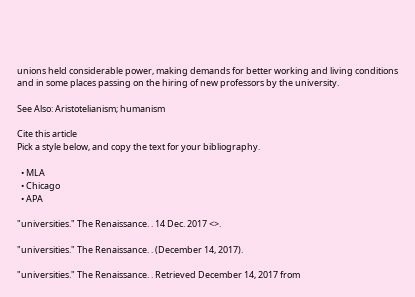unions held considerable power, making demands for better working and living conditions and in some places passing on the hiring of new professors by the university.

See Also: Aristotelianism; humanism

Cite this article
Pick a style below, and copy the text for your bibliography.

  • MLA
  • Chicago
  • APA

"universities." The Renaissance. . 14 Dec. 2017 <>.

"universities." The Renaissance. . (December 14, 2017).

"universities." The Renaissance. . Retrieved December 14, 2017 from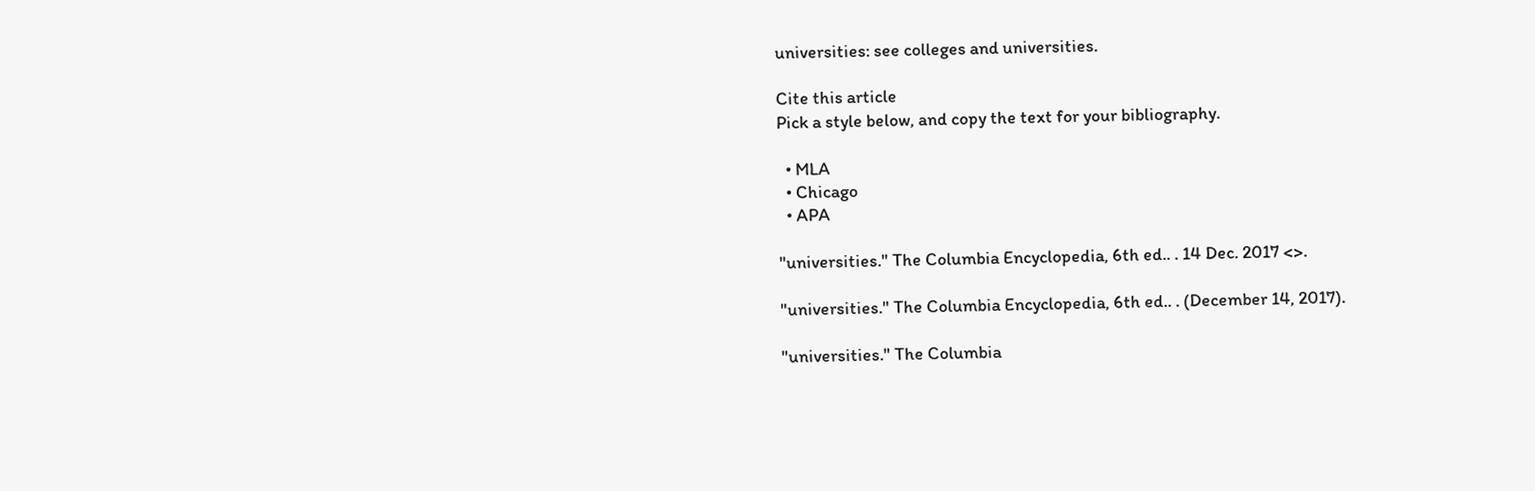universities: see colleges and universities.

Cite this article
Pick a style below, and copy the text for your bibliography.

  • MLA
  • Chicago
  • APA

"universities." The Columbia Encyclopedia, 6th ed.. . 14 Dec. 2017 <>.

"universities." The Columbia Encyclopedia, 6th ed.. . (December 14, 2017).

"universities." The Columbia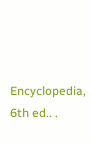Encyclopedia, 6th ed.. .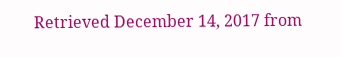Retrieved December 14, 2017 from